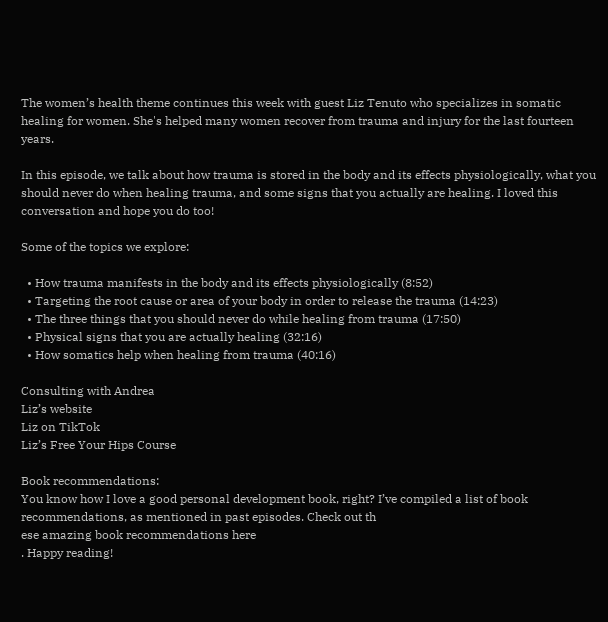The women’s health theme continues this week with guest Liz Tenuto who specializes in somatic healing for women. She's helped many women recover from trauma and injury for the last fourteen years.

In this episode, we talk about how trauma is stored in the body and its effects physiologically, what you should never do when healing trauma, and some signs that you actually are healing. I loved this conversation and hope you do too!

Some of the topics we explore:

  • How trauma manifests in the body and its effects physiologically (8:52)
  • Targeting the root cause or area of your body in order to release the trauma (14:23)
  • The three things that you should never do while healing from trauma (17:50)
  • Physical signs that you are actually healing (32:16)
  • How somatics help when healing from trauma (40:16)

Consulting with Andrea
Liz’s website
Liz on TikTok
Liz’s Free Your Hips Course

Book recommendations:
You know how I love a good personal development book, right? I’ve compiled a list of book recommendations, as mentioned in past episodes. Check out th
ese amazing book recommendations here
. Happy reading!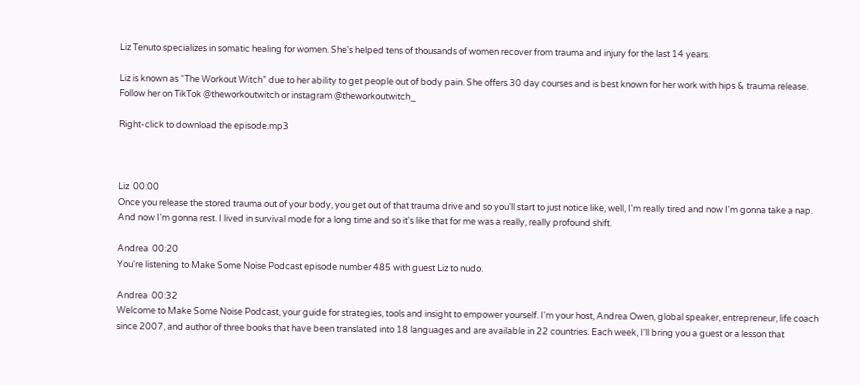Liz Tenuto specializes in somatic healing for women. She's helped tens of thousands of women recover from trauma and injury for the last 14 years.

Liz is known as “The Workout Witch” due to her ability to get people out of body pain. She offers 30 day courses and is best known for her work with hips & trauma release. Follow her on TikTok @theworkoutwitch or instagram @theworkoutwitch_

Right-click to download the episode.mp3



Liz  00:00
Once you release the stored trauma out of your body, you get out of that trauma drive and so you'll start to just notice like, well, I'm really tired and now I'm gonna take a nap. And now I'm gonna rest. I lived in survival mode for a long time and so it's like that for me was a really, really profound shift.

Andrea  00:20
You're listening to Make Some Noise Podcast episode number 485 with guest Liz to nudo.

Andrea  00:32
Welcome to Make Some Noise Podcast, your guide for strategies, tools and insight to empower yourself. I'm your host, Andrea Owen, global speaker, entrepreneur, life coach since 2007, and author of three books that have been translated into 18 languages and are available in 22 countries. Each week, I'll bring you a guest or a lesson that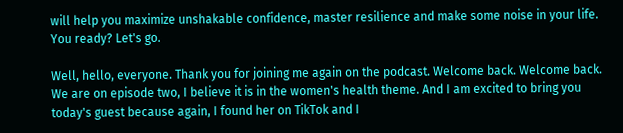will help you maximize unshakable confidence, master resilience and make some noise in your life. You ready? Let's go.

Well, hello, everyone. Thank you for joining me again on the podcast. Welcome back. Welcome back. We are on episode two, I believe it is in the women's health theme. And I am excited to bring you today's guest because again, I found her on TikTok and I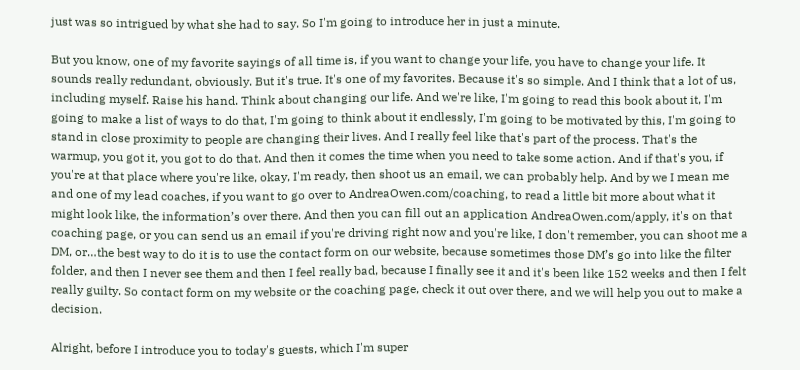just was so intrigued by what she had to say. So I'm going to introduce her in just a minute.

But you know, one of my favorite sayings of all time is, if you want to change your life, you have to change your life. It sounds really redundant, obviously. But it's true. It's one of my favorites. Because it's so simple. And I think that a lot of us, including myself. Raise his hand. Think about changing our life. And we're like, I'm going to read this book about it, I'm going to make a list of ways to do that, I'm going to think about it endlessly, I'm going to be motivated by this, I'm going to stand in close proximity to people are changing their lives. And I really feel like that's part of the process. That's the warmup, you got it, you got to do that. And then it comes the time when you need to take some action. And if that's you, if you're at that place where you're like, okay, I'm ready, then shoot us an email, we can probably help. And by we I mean me and one of my lead coaches, if you want to go over to AndreaOwen.com/coaching, to read a little bit more about what it might look like, the information’s over there. And then you can fill out an application AndreaOwen.com/apply, it's on that coaching page, or you can send us an email if you're driving right now and you're like, I don't remember, you can shoot me a DM, or…the best way to do it is to use the contact form on our website, because sometimes those DM’s go into like the filter folder, and then I never see them and then I feel really bad, because I finally see it and it's been like 152 weeks and then I felt really guilty. So contact form on my website or the coaching page, check it out over there, and we will help you out to make a decision.

Alright, before I introduce you to today's guests, which I'm super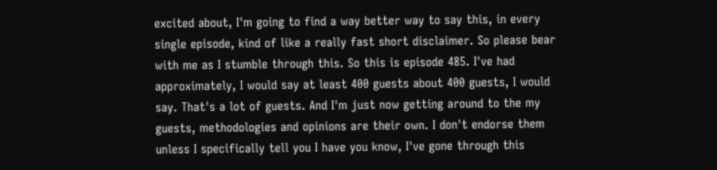excited about, I'm going to find a way better way to say this, in every single episode, kind of like a really fast short disclaimer. So please bear with me as I stumble through this. So this is episode 485. I've had approximately, I would say at least 400 guests about 400 guests, I would say. That's a lot of guests. And I'm just now getting around to the my guests, methodologies and opinions are their own. I don't endorse them unless I specifically tell you I have you know, I've gone through this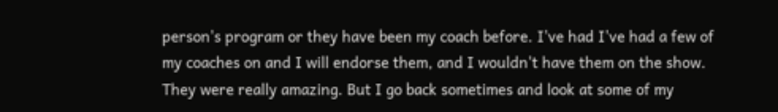person's program or they have been my coach before. I've had I've had a few of my coaches on and I will endorse them, and I wouldn't have them on the show. They were really amazing. But I go back sometimes and look at some of my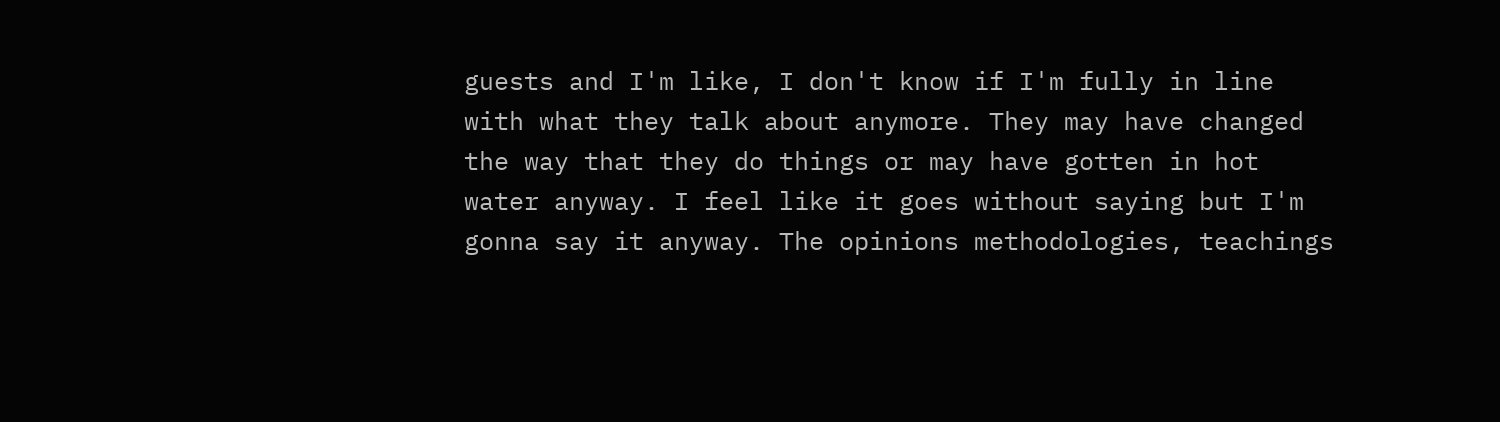guests and I'm like, I don't know if I'm fully in line with what they talk about anymore. They may have changed the way that they do things or may have gotten in hot water anyway. I feel like it goes without saying but I'm gonna say it anyway. The opinions methodologies, teachings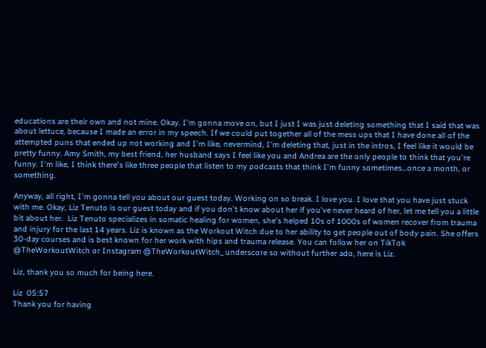educations are their own and not mine. Okay. I'm gonna move on, but I just I was just deleting something that I said that was about lettuce, because I made an error in my speech. If we could put together all of the mess ups that I have done all of the attempted puns that ended up not working and I'm like, nevermind, I'm deleting that, just in the intros, I feel like it would be pretty funny. Amy Smith, my best friend, her husband says I feel like you and Andrea are the only people to think that you're funny. I'm like, I think there's like three people that listen to my podcasts that think I'm funny sometimes…once a month, or something.

Anyway, all right, I'm gonna tell you about our guest today. Working on so break. I love you. I love that you have just stuck with me. Okay, Liz Tenuto is our guest today and if you don't know about her if you've never heard of her, let me tell you a little bit about her.  Liz Tenuto specializes in somatic healing for women, she's helped 10s of 1000s of women recover from trauma and injury for the last 14 years. Liz is known as the Workout Witch due to her ability to get people out of body pain. She offers 30-day courses and is best known for her work with hips and trauma release. You can follow her on TikTok @TheWorkoutWitch or Instagram @TheWorkoutWitch_ underscore so without further ado, here is Liz.

Liz, thank you so much for being here.

Liz  05:57
Thank you for having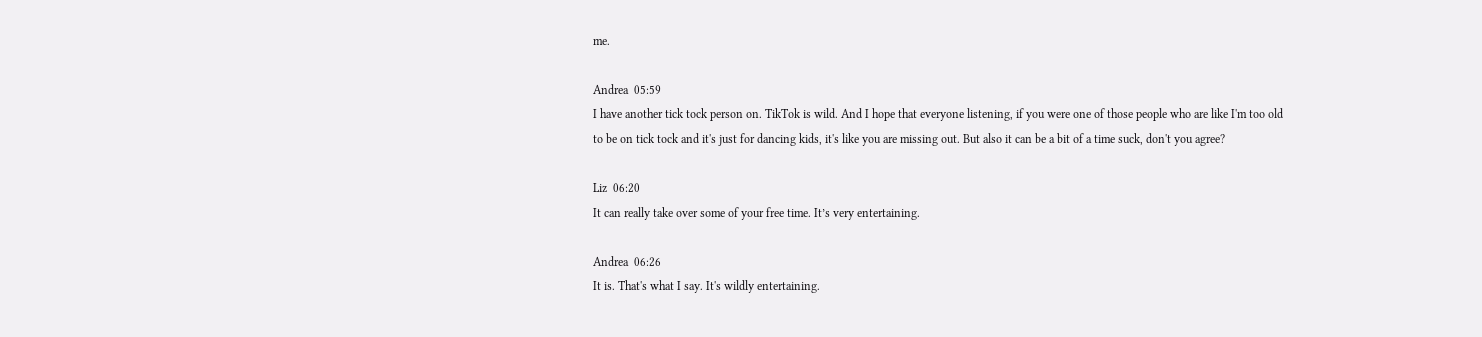me.

Andrea  05:59
I have another tick tock person on. TikTok is wild. And I hope that everyone listening, if you were one of those people who are like I'm too old to be on tick tock and it's just for dancing kids, it's like you are missing out. But also it can be a bit of a time suck, don't you agree?

Liz  06:20
It can really take over some of your free time. It’s very entertaining.

Andrea  06:26
It is. That's what I say. It's wildly entertaining.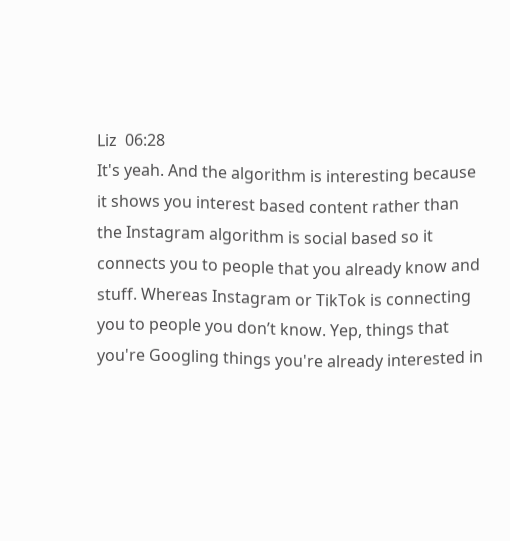Liz  06:28
It's yeah. And the algorithm is interesting because it shows you interest based content rather than the Instagram algorithm is social based so it connects you to people that you already know and stuff. Whereas Instagram or TikTok is connecting you to people you don’t know. Yep, things that you're Googling things you're already interested in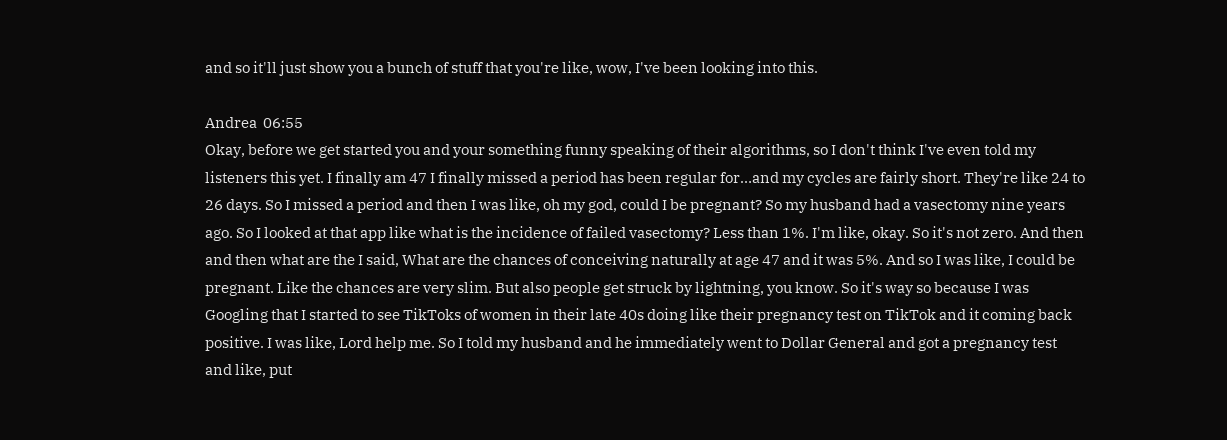and so it'll just show you a bunch of stuff that you're like, wow, I've been looking into this.

Andrea  06:55
Okay, before we get started you and your something funny speaking of their algorithms, so I don't think I've even told my listeners this yet. I finally am 47 I finally missed a period has been regular for…and my cycles are fairly short. They're like 24 to 26 days. So I missed a period and then I was like, oh my god, could I be pregnant? So my husband had a vasectomy nine years ago. So I looked at that app like what is the incidence of failed vasectomy? Less than 1%. I'm like, okay. So it's not zero. And then and then what are the I said, What are the chances of conceiving naturally at age 47 and it was 5%. And so I was like, I could be pregnant. Like the chances are very slim. But also people get struck by lightning, you know. So it's way so because I was Googling that I started to see TikToks of women in their late 40s doing like their pregnancy test on TikTok and it coming back positive. I was like, Lord help me. So I told my husband and he immediately went to Dollar General and got a pregnancy test and like, put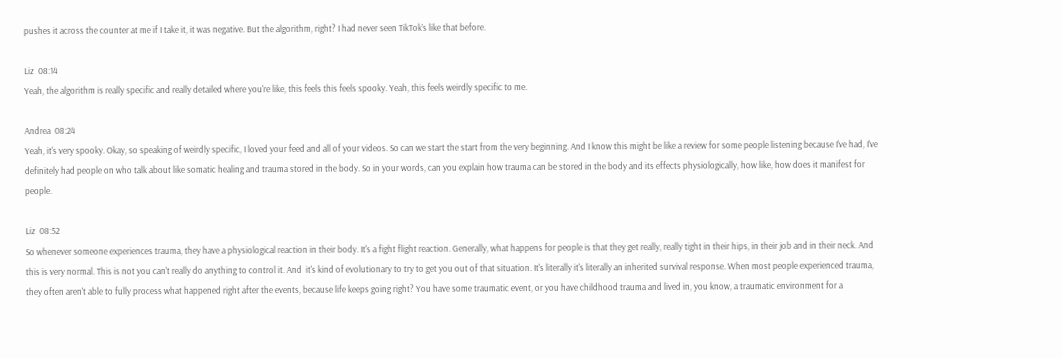pushes it across the counter at me if I take it, it was negative. But the algorithm, right? I had never seen TikTok’s like that before.

Liz  08:14
Yeah, the algorithm is really specific and really detailed where you're like, this feels this feels spooky. Yeah, this feels weirdly specific to me.

Andrea  08:24
Yeah, it's very spooky. Okay, so speaking of weirdly specific, I loved your feed and all of your videos. So can we start the start from the very beginning. And I know this might be like a review for some people listening because I've had, I've definitely had people on who talk about like somatic healing and trauma stored in the body. So in your words, can you explain how trauma can be stored in the body and its effects physiologically, how like, how does it manifest for people.

Liz  08:52
So whenever someone experiences trauma, they have a physiological reaction in their body. It's a fight flight reaction. Generally, what happens for people is that they get really, really tight in their hips, in their job and in their neck. And this is very normal. This is not you can't really do anything to control it. And  it's kind of evolutionary to try to get you out of that situation. It's literally it's literally an inherited survival response. When most people experienced trauma, they often aren't able to fully process what happened right after the events, because life keeps going right? You have some traumatic event, or you have childhood trauma and lived in, you know, a traumatic environment for a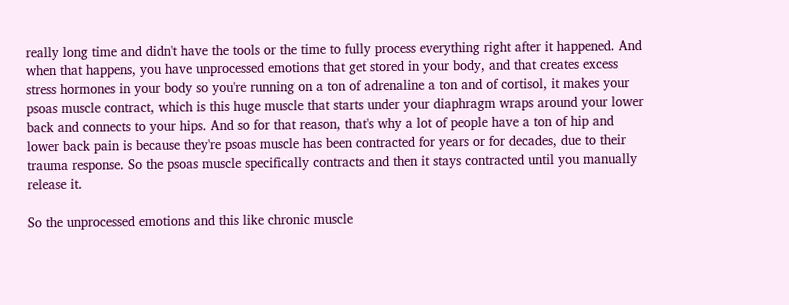really long time and didn't have the tools or the time to fully process everything right after it happened. And when that happens, you have unprocessed emotions that get stored in your body, and that creates excess stress hormones in your body so you're running on a ton of adrenaline a ton and of cortisol, it makes your psoas muscle contract, which is this huge muscle that starts under your diaphragm wraps around your lower back and connects to your hips. And so for that reason, that's why a lot of people have a ton of hip and lower back pain is because they're psoas muscle has been contracted for years or for decades, due to their trauma response. So the psoas muscle specifically contracts and then it stays contracted until you manually release it.

So the unprocessed emotions and this like chronic muscle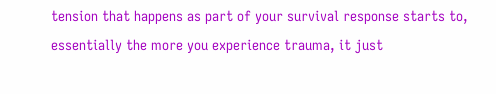tension that happens as part of your survival response starts to, essentially the more you experience trauma, it just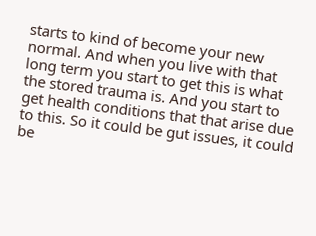starts to kind of become your new normal. And when you live with that long term you start to get this is what the stored trauma is. And you start to get health conditions that that arise due to this. So it could be gut issues, it could be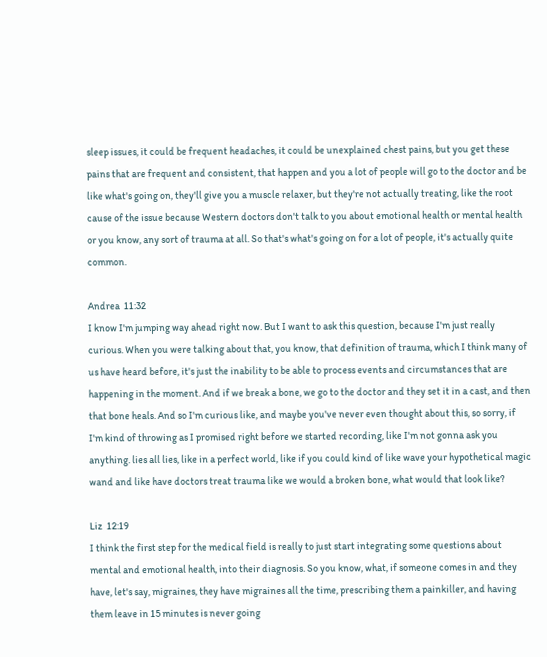sleep issues, it could be frequent headaches, it could be unexplained chest pains, but you get these pains that are frequent and consistent, that happen and you a lot of people will go to the doctor and be like what's going on, they'll give you a muscle relaxer, but they're not actually treating, like the root cause of the issue because Western doctors don't talk to you about emotional health or mental health or you know, any sort of trauma at all. So that's what's going on for a lot of people, it's actually quite common.

Andrea  11:32
I know I'm jumping way ahead right now. But I want to ask this question, because I'm just really curious. When you were talking about that, you know, that definition of trauma, which I think many of us have heard before, it's just the inability to be able to process events and circumstances that are happening in the moment. And if we break a bone, we go to the doctor and they set it in a cast, and then that bone heals. And so I'm curious like, and maybe you've never even thought about this, so sorry, if I'm kind of throwing as I promised right before we started recording, like I'm not gonna ask you anything. lies all lies, like in a perfect world, like if you could kind of like wave your hypothetical magic wand and like have doctors treat trauma like we would a broken bone, what would that look like?

Liz  12:19
I think the first step for the medical field is really to just start integrating some questions about mental and emotional health, into their diagnosis. So you know, what, if someone comes in and they have, let's say, migraines, they have migraines all the time, prescribing them a painkiller, and having them leave in 15 minutes is never going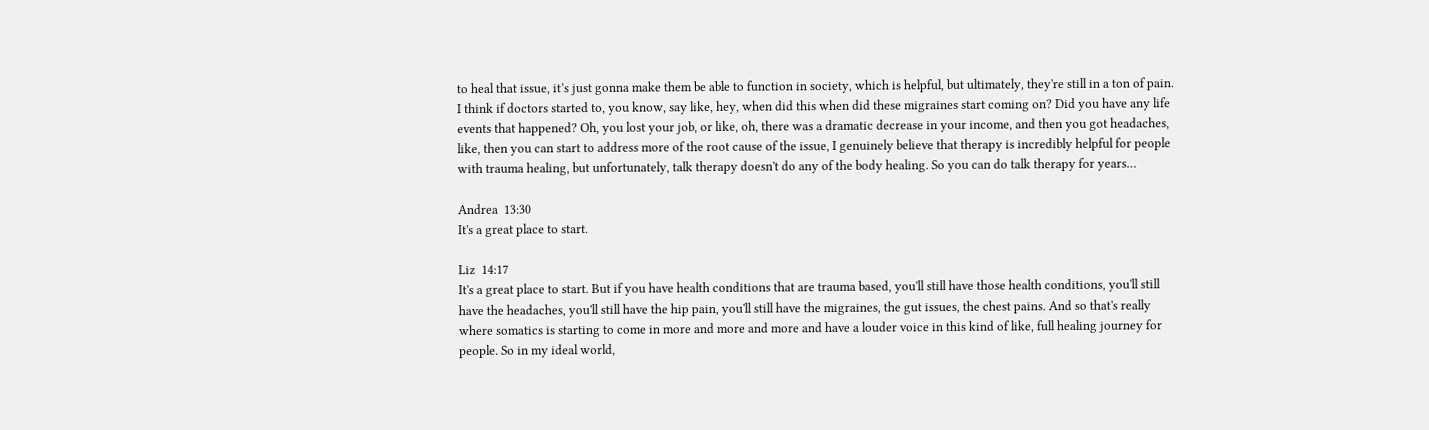to heal that issue, it’s just gonna make them be able to function in society, which is helpful, but ultimately, they're still in a ton of pain. I think if doctors started to, you know, say like, hey, when did this when did these migraines start coming on? Did you have any life events that happened? Oh, you lost your job, or like, oh, there was a dramatic decrease in your income, and then you got headaches, like, then you can start to address more of the root cause of the issue, I genuinely believe that therapy is incredibly helpful for people with trauma healing, but unfortunately, talk therapy doesn't do any of the body healing. So you can do talk therapy for years…

Andrea  13:30
It's a great place to start.

Liz  14:17
It's a great place to start. But if you have health conditions that are trauma based, you'll still have those health conditions, you'll still have the headaches, you'll still have the hip pain, you'll still have the migraines, the gut issues, the chest pains. And so that's really where somatics is starting to come in more and more and more and have a louder voice in this kind of like, full healing journey for people. So in my ideal world,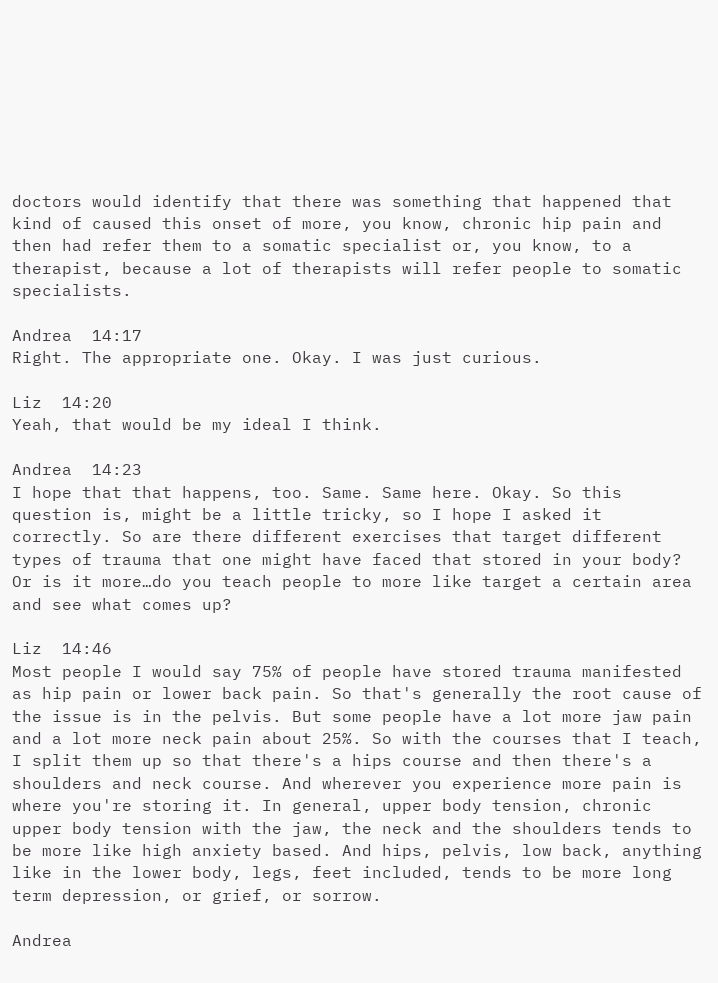doctors would identify that there was something that happened that kind of caused this onset of more, you know, chronic hip pain and then had refer them to a somatic specialist or, you know, to a therapist, because a lot of therapists will refer people to somatic specialists.

Andrea  14:17
Right. The appropriate one. Okay. I was just curious.

Liz  14:20
Yeah, that would be my ideal I think.

Andrea  14:23
I hope that that happens, too. Same. Same here. Okay. So this question is, might be a little tricky, so I hope I asked it correctly. So are there different exercises that target different types of trauma that one might have faced that stored in your body? Or is it more…do you teach people to more like target a certain area and see what comes up?

Liz  14:46
Most people I would say 75% of people have stored trauma manifested as hip pain or lower back pain. So that's generally the root cause of the issue is in the pelvis. But some people have a lot more jaw pain and a lot more neck pain about 25%. So with the courses that I teach, I split them up so that there's a hips course and then there's a shoulders and neck course. And wherever you experience more pain is where you're storing it. In general, upper body tension, chronic upper body tension with the jaw, the neck and the shoulders tends to be more like high anxiety based. And hips, pelvis, low back, anything like in the lower body, legs, feet included, tends to be more long term depression, or grief, or sorrow.

Andrea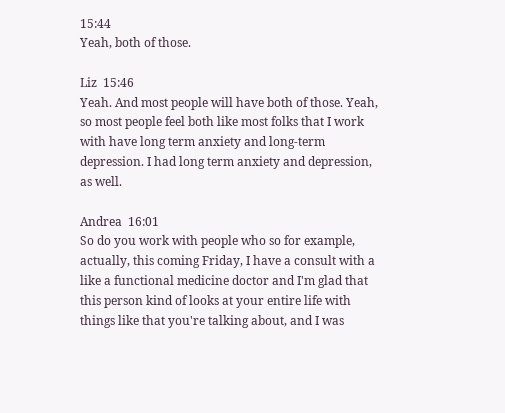15:44
Yeah, both of those.

Liz  15:46
Yeah. And most people will have both of those. Yeah, so most people feel both like most folks that I work with have long term anxiety and long-term depression. I had long term anxiety and depression, as well.

Andrea  16:01
So do you work with people who so for example, actually, this coming Friday, I have a consult with a like a functional medicine doctor and I'm glad that this person kind of looks at your entire life with things like that you're talking about, and I was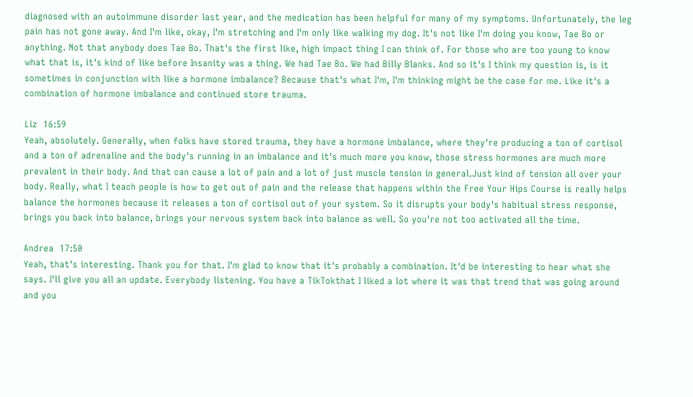diagnosed with an autoimmune disorder last year, and the medication has been helpful for many of my symptoms. Unfortunately, the leg pain has not gone away. And I'm like, okay, I'm stretching and I'm only like walking my dog. It's not like I'm doing you know, Tae Bo or anything. Not that anybody does Tae Bo. That's the first like, high impact thing I can think of. For those who are too young to know what that is, it's kind of like before Insanity was a thing. We had Tae Bo. We had Billy Blanks. And so it's I think my question is, is it sometimes in conjunction with like a hormone imbalance? Because that's what I'm, I'm thinking might be the case for me. Like it's a combination of hormone imbalance and continued store trauma.

Liz  16:59
Yeah, absolutely. Generally, when folks have stored trauma, they have a hormone imbalance, where they're producing a ton of cortisol and a ton of adrenaline and the body's running in an imbalance and it's much more you know, those stress hormones are much more prevalent in their body. And that can cause a lot of pain and a lot of just muscle tension in general.Just kind of tension all over your body. Really, what I teach people is how to get out of pain and the release that happens within the Free Your Hips Course is really helps balance the hormones because it releases a ton of cortisol out of your system. So it disrupts your body's habitual stress response, brings you back into balance, brings your nervous system back into balance as well. So you're not too activated all the time.

Andrea  17:50
Yeah, that's interesting. Thank you for that. I'm glad to know that it's probably a combination. It'd be interesting to hear what she says. I'll give you all an update. Everybody listening. You have a TikTokthat I liked a lot where it was that trend that was going around and you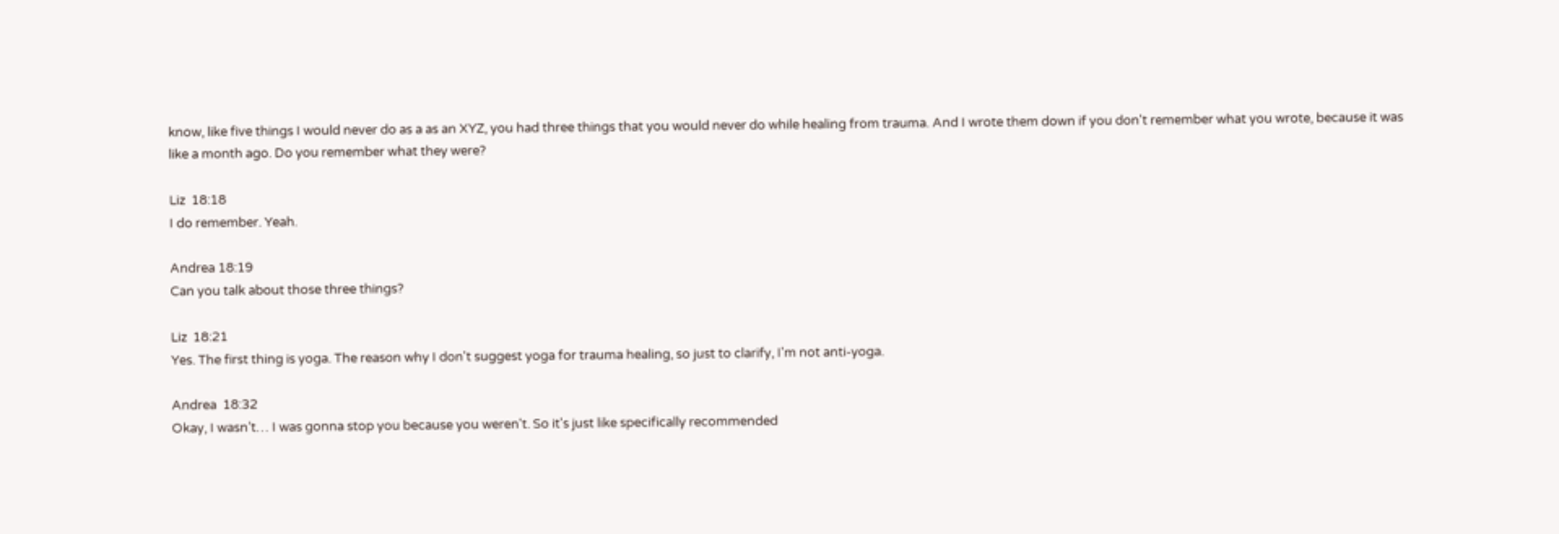know, like five things I would never do as a as an XYZ, you had three things that you would never do while healing from trauma. And I wrote them down if you don't remember what you wrote, because it was like a month ago. Do you remember what they were?

Liz  18:18
I do remember. Yeah.

Andrea 18:19
Can you talk about those three things?

Liz  18:21
Yes. The first thing is yoga. The reason why I don't suggest yoga for trauma healing, so just to clarify, I'm not anti-yoga.

Andrea  18:32
Okay, I wasn’t… I was gonna stop you because you weren't. So it's just like specifically recommended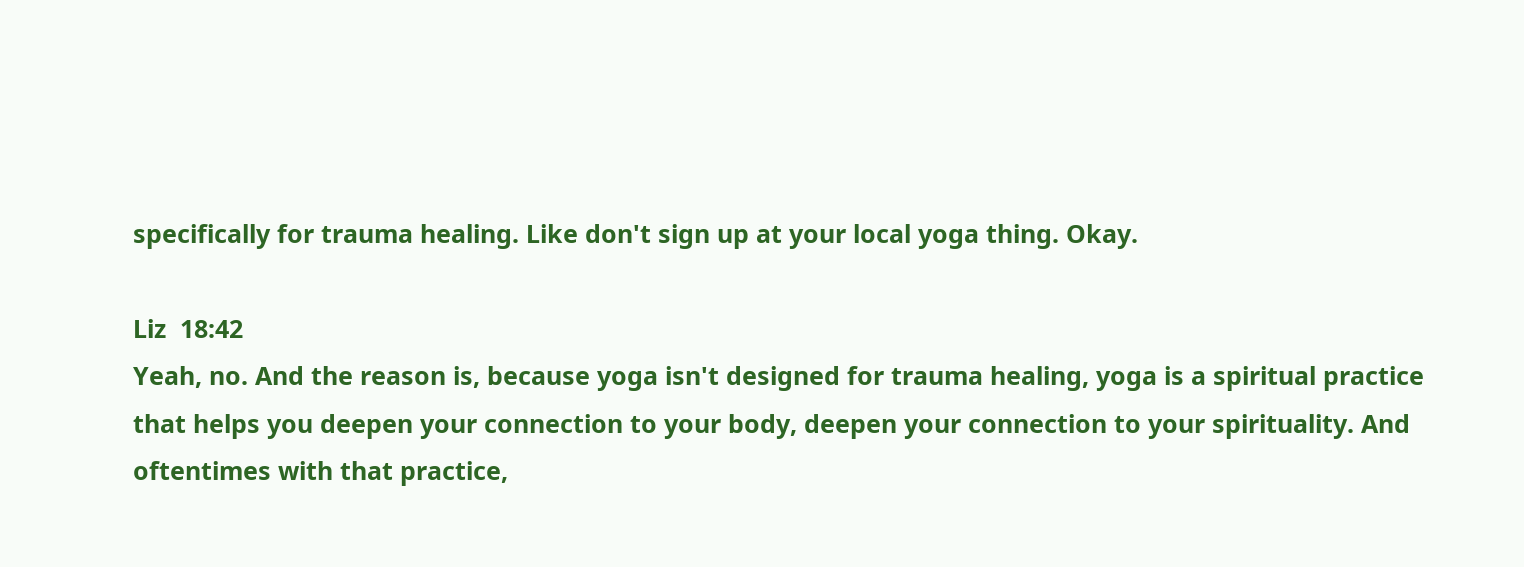specifically for trauma healing. Like don't sign up at your local yoga thing. Okay.

Liz  18:42
Yeah, no. And the reason is, because yoga isn't designed for trauma healing, yoga is a spiritual practice that helps you deepen your connection to your body, deepen your connection to your spirituality. And oftentimes with that practice,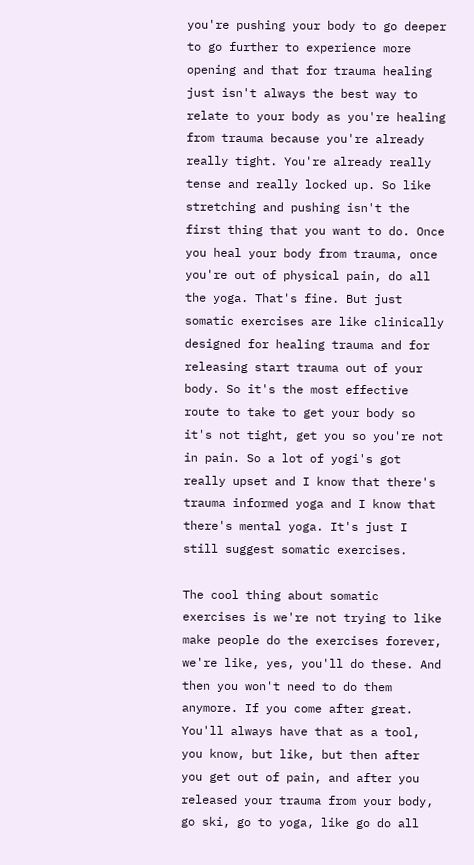you're pushing your body to go deeper to go further to experience more opening and that for trauma healing just isn't always the best way to relate to your body as you're healing from trauma because you're already really tight. You're already really tense and really locked up. So like stretching and pushing isn't the first thing that you want to do. Once you heal your body from trauma, once you're out of physical pain, do all the yoga. That's fine. But just somatic exercises are like clinically designed for healing trauma and for releasing start trauma out of your body. So it's the most effective route to take to get your body so it's not tight, get you so you're not in pain. So a lot of yogi's got really upset and I know that there's trauma informed yoga and I know that there's mental yoga. It's just I still suggest somatic exercises.

The cool thing about somatic exercises is we're not trying to like make people do the exercises forever, we're like, yes, you'll do these. And then you won't need to do them anymore. If you come after great. You'll always have that as a tool, you know, but like, but then after you get out of pain, and after you released your trauma from your body, go ski, go to yoga, like go do all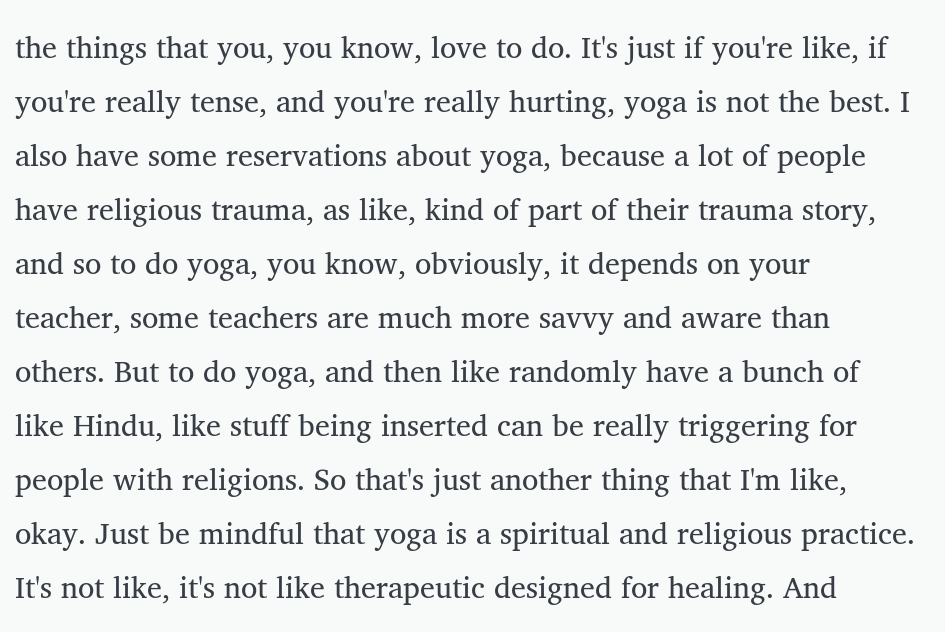the things that you, you know, love to do. It's just if you're like, if you're really tense, and you're really hurting, yoga is not the best. I also have some reservations about yoga, because a lot of people have religious trauma, as like, kind of part of their trauma story, and so to do yoga, you know, obviously, it depends on your teacher, some teachers are much more savvy and aware than others. But to do yoga, and then like randomly have a bunch of like Hindu, like stuff being inserted can be really triggering for people with religions. So that's just another thing that I'm like, okay. Just be mindful that yoga is a spiritual and religious practice. It's not like, it's not like therapeutic designed for healing. And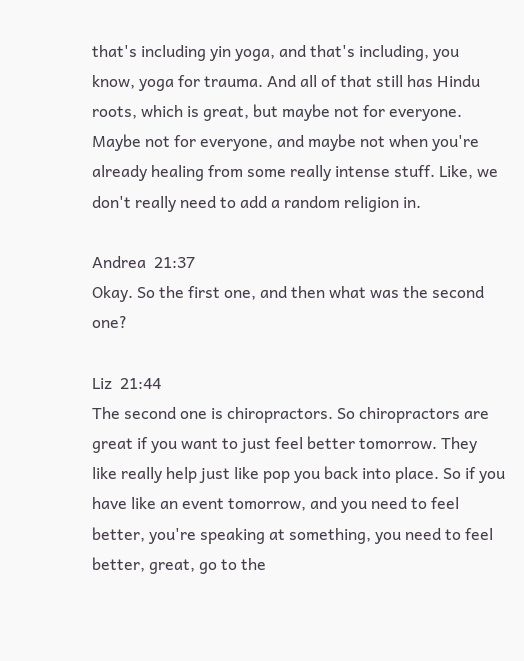that's including yin yoga, and that's including, you know, yoga for trauma. And all of that still has Hindu roots, which is great, but maybe not for everyone. Maybe not for everyone, and maybe not when you're already healing from some really intense stuff. Like, we don't really need to add a random religion in.

Andrea  21:37
Okay. So the first one, and then what was the second one?

Liz  21:44
The second one is chiropractors. So chiropractors are great if you want to just feel better tomorrow. They like really help just like pop you back into place. So if you have like an event tomorrow, and you need to feel better, you're speaking at something, you need to feel better, great, go to the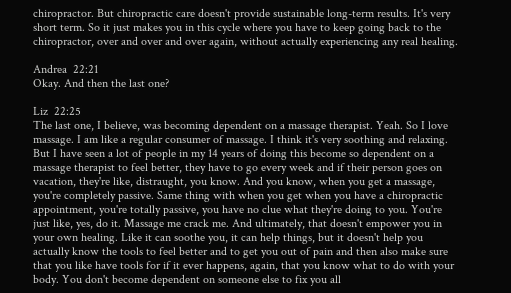chiropractor. But chiropractic care doesn't provide sustainable long-term results. It's very short term. So it just makes you in this cycle where you have to keep going back to the chiropractor, over and over and over again, without actually experiencing any real healing.

Andrea  22:21
Okay. And then the last one?

Liz  22:25
The last one, I believe, was becoming dependent on a massage therapist. Yeah. So I love massage. I am like a regular consumer of massage. I think it's very soothing and relaxing. But I have seen a lot of people in my 14 years of doing this become so dependent on a massage therapist to feel better, they have to go every week and if their person goes on vacation, they're like, distraught, you know. And you know, when you get a massage, you're completely passive. Same thing with when you get when you have a chiropractic appointment, you're totally passive, you have no clue what they're doing to you. You're just like, yes, do it. Massage me crack me. And ultimately, that doesn't empower you in your own healing. Like it can soothe you, it can help things, but it doesn't help you actually know the tools to feel better and to get you out of pain and then also make sure that you like have tools for if it ever happens, again, that you know what to do with your body. You don't become dependent on someone else to fix you all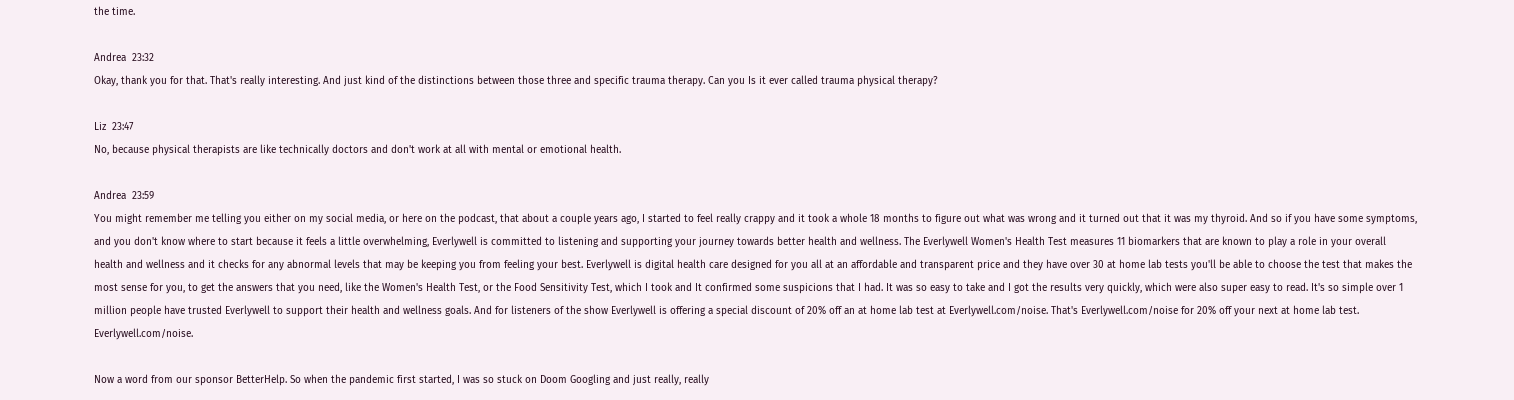the time.

Andrea  23:32
Okay, thank you for that. That's really interesting. And just kind of the distinctions between those three and specific trauma therapy. Can you Is it ever called trauma physical therapy?

Liz  23:47
No, because physical therapists are like technically doctors and don't work at all with mental or emotional health.

Andrea  23:59
You might remember me telling you either on my social media, or here on the podcast, that about a couple years ago, I started to feel really crappy and it took a whole 18 months to figure out what was wrong and it turned out that it was my thyroid. And so if you have some symptoms, and you don't know where to start because it feels a little overwhelming, Everlywell is committed to listening and supporting your journey towards better health and wellness. The Everlywell Women's Health Test measures 11 biomarkers that are known to play a role in your overall health and wellness and it checks for any abnormal levels that may be keeping you from feeling your best. Everlywell is digital health care designed for you all at an affordable and transparent price and they have over 30 at home lab tests you'll be able to choose the test that makes the most sense for you, to get the answers that you need, like the Women's Health Test, or the Food Sensitivity Test, which I took and It confirmed some suspicions that I had. It was so easy to take and I got the results very quickly, which were also super easy to read. It's so simple over 1 million people have trusted Everlywell to support their health and wellness goals. And for listeners of the show Everlywell is offering a special discount of 20% off an at home lab test at Everlywell.com/noise. That's Everlywell.com/noise for 20% off your next at home lab test. Everlywell.com/noise.

Now a word from our sponsor BetterHelp. So when the pandemic first started, I was so stuck on Doom Googling and just really, really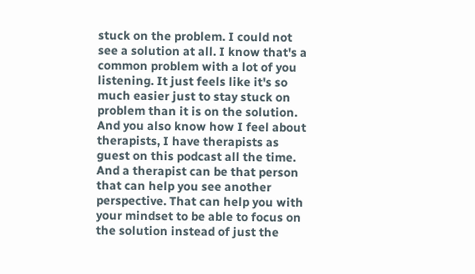stuck on the problem. I could not see a solution at all. I know that's a common problem with a lot of you listening. It just feels like it's so much easier just to stay stuck on problem than it is on the solution. And you also know how I feel about therapists, I have therapists as guest on this podcast all the time. And a therapist can be that person that can help you see another perspective. That can help you with your mindset to be able to focus on the solution instead of just the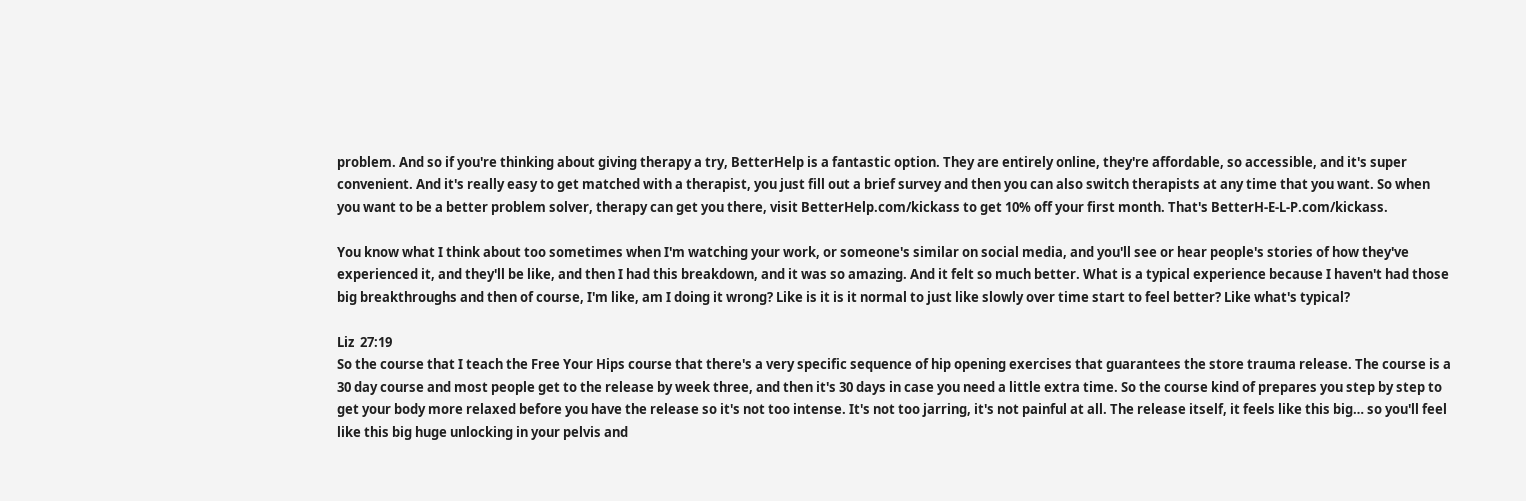problem. And so if you're thinking about giving therapy a try, BetterHelp is a fantastic option. They are entirely online, they're affordable, so accessible, and it's super convenient. And it's really easy to get matched with a therapist, you just fill out a brief survey and then you can also switch therapists at any time that you want. So when you want to be a better problem solver, therapy can get you there, visit BetterHelp.com/kickass to get 10% off your first month. That's BetterH-E-L-P.com/kickass.

You know what I think about too sometimes when I'm watching your work, or someone's similar on social media, and you'll see or hear people's stories of how they've experienced it, and they'll be like, and then I had this breakdown, and it was so amazing. And it felt so much better. What is a typical experience because I haven't had those big breakthroughs and then of course, I'm like, am I doing it wrong? Like is it is it normal to just like slowly over time start to feel better? Like what's typical?

Liz  27:19
So the course that I teach the Free Your Hips course that there's a very specific sequence of hip opening exercises that guarantees the store trauma release. The course is a 30 day course and most people get to the release by week three, and then it's 30 days in case you need a little extra time. So the course kind of prepares you step by step to get your body more relaxed before you have the release so it's not too intense. It's not too jarring, it's not painful at all. The release itself, it feels like this big… so you'll feel like this big huge unlocking in your pelvis and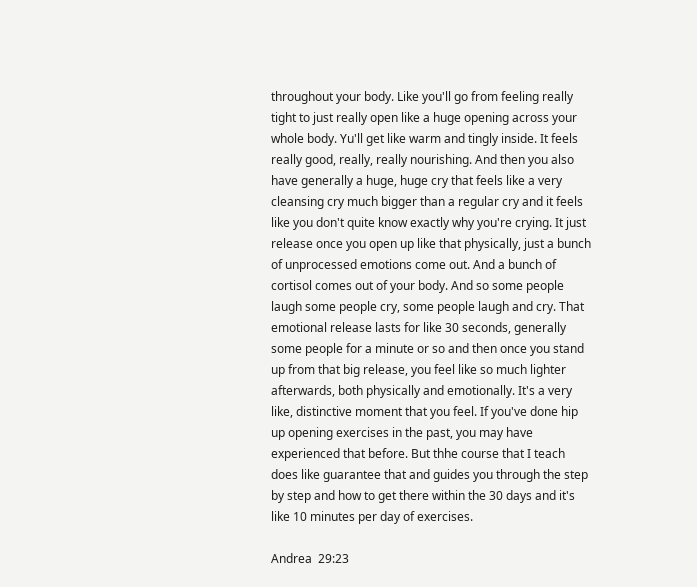throughout your body. Like you'll go from feeling really tight to just really open like a huge opening across your whole body. Yu'll get like warm and tingly inside. It feels really good, really, really nourishing. And then you also have generally a huge, huge cry that feels like a very cleansing cry much bigger than a regular cry and it feels like you don't quite know exactly why you're crying. It just release once you open up like that physically, just a bunch of unprocessed emotions come out. And a bunch of cortisol comes out of your body. And so some people laugh some people cry, some people laugh and cry. That emotional release lasts for like 30 seconds, generally some people for a minute or so and then once you stand up from that big release, you feel like so much lighter afterwards, both physically and emotionally. It's a very like, distinctive moment that you feel. If you've done hip up opening exercises in the past, you may have experienced that before. But thhe course that I teach does like guarantee that and guides you through the step by step and how to get there within the 30 days and it's like 10 minutes per day of exercises.

Andrea  29:23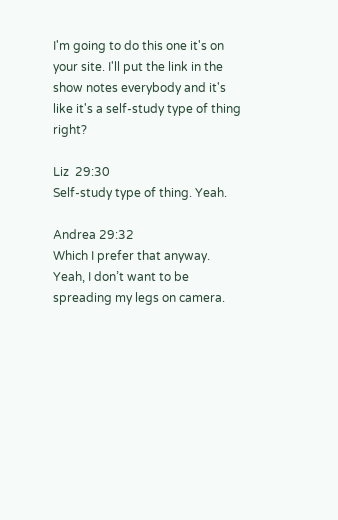I'm going to do this one it's on your site. I'll put the link in the show notes everybody and it's like it's a self-study type of thing right?

Liz  29:30
Self-study type of thing. Yeah.

Andrea 29:32
Which I prefer that anyway. Yeah, I don’t want to be spreading my legs on camera.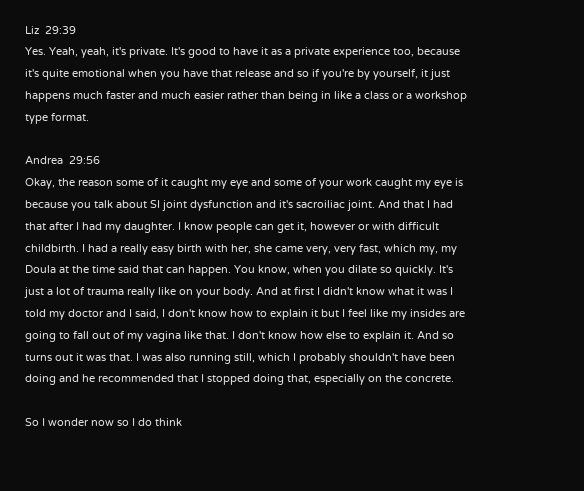Liz  29:39
Yes. Yeah, yeah, it's private. It's good to have it as a private experience too, because it's quite emotional when you have that release and so if you're by yourself, it just happens much faster and much easier rather than being in like a class or a workshop type format.

Andrea  29:56
Okay, the reason some of it caught my eye and some of your work caught my eye is because you talk about SI joint dysfunction and it's sacroiliac joint. And that I had that after I had my daughter. I know people can get it, however or with difficult childbirth. I had a really easy birth with her, she came very, very fast, which my, my Doula at the time said that can happen. You know, when you dilate so quickly. It's just a lot of trauma really like on your body. And at first I didn't know what it was I told my doctor and I said, I don't know how to explain it but I feel like my insides are going to fall out of my vagina like that. I don't know how else to explain it. And so turns out it was that. I was also running still, which I probably shouldn't have been doing and he recommended that I stopped doing that, especially on the concrete.

So I wonder now so I do think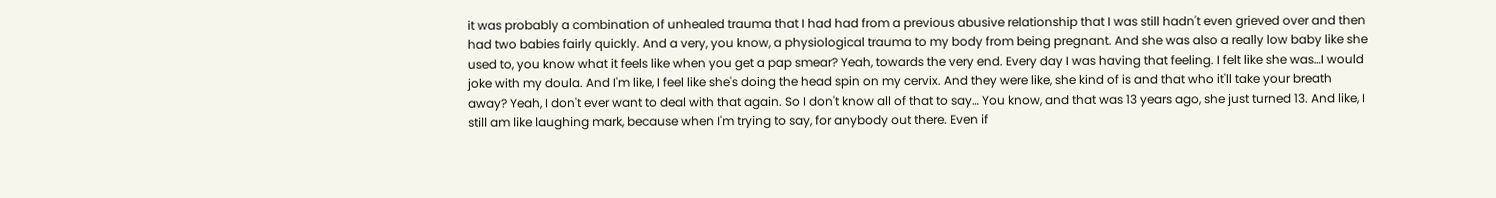it was probably a combination of unhealed trauma that I had had from a previous abusive relationship that I was still hadn't even grieved over and then had two babies fairly quickly. And a very, you know, a physiological trauma to my body from being pregnant. And she was also a really low baby like she used to, you know what it feels like when you get a pap smear? Yeah, towards the very end. Every day I was having that feeling. I felt like she was…I would joke with my doula. And I'm like, I feel like she's doing the head spin on my cervix. And they were like, she kind of is and that who it'll take your breath away? Yeah, I don't ever want to deal with that again. So I don't know all of that to say… You know, and that was 13 years ago, she just turned 13. And like, I still am like laughing mark, because when I'm trying to say, for anybody out there. Even if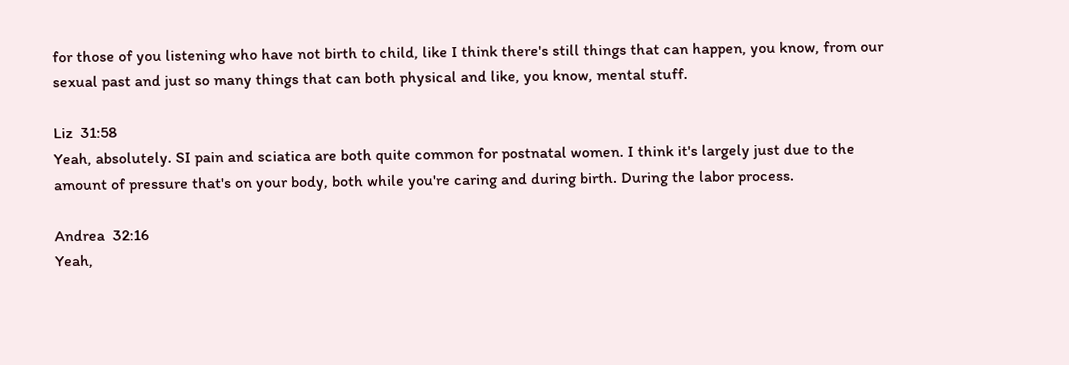for those of you listening who have not birth to child, like I think there's still things that can happen, you know, from our sexual past and just so many things that can both physical and like, you know, mental stuff.

Liz  31:58
Yeah, absolutely. SI pain and sciatica are both quite common for postnatal women. I think it's largely just due to the amount of pressure that's on your body, both while you're caring and during birth. During the labor process.

Andrea  32:16
Yeah,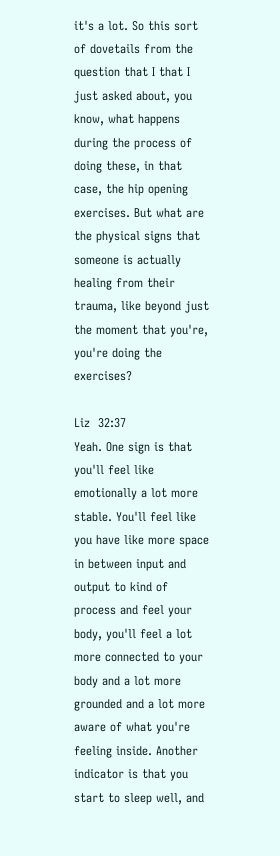it's a lot. So this sort of dovetails from the question that I that I just asked about, you know, what happens during the process of doing these, in that case, the hip opening exercises. But what are the physical signs that someone is actually healing from their trauma, like beyond just the moment that you're, you're doing the exercises?

Liz  32:37
Yeah. One sign is that you'll feel like emotionally a lot more stable. You'll feel like you have like more space in between input and output to kind of process and feel your body, you'll feel a lot more connected to your body and a lot more grounded and a lot more aware of what you're feeling inside. Another indicator is that you start to sleep well, and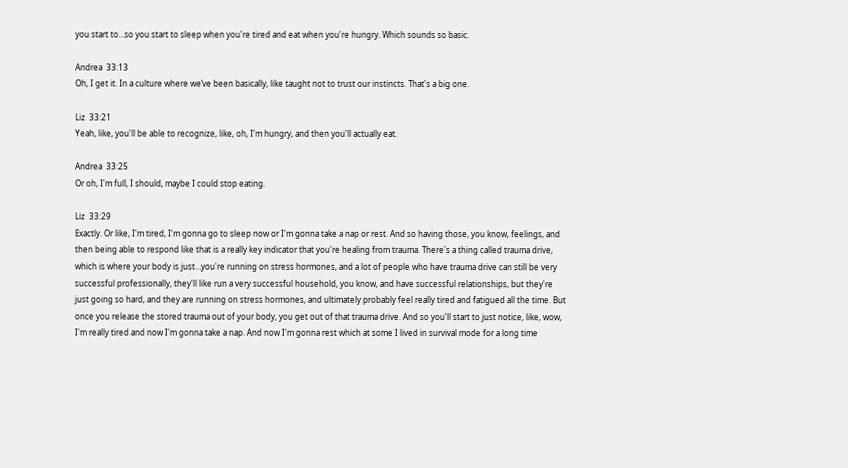you start to…so you start to sleep when you're tired and eat when you're hungry. Which sounds so basic.

Andrea  33:13
Oh, I get it. In a culture where we’ve been basically, like taught not to trust our instincts. That's a big one.

Liz  33:21
Yeah, like, you'll be able to recognize, like, oh, I'm hungry, and then you'll actually eat.

Andrea  33:25
Or oh, I'm full, I should, maybe I could stop eating.

Liz  33:29
Exactly. Or like, I'm tired, I'm gonna go to sleep now or I'm gonna take a nap or rest. And so having those, you know, feelings, and then being able to respond like that is a really key indicator that you're healing from trauma. There's a thing called trauma drive, which is where your body is just…you're running on stress hormones, and a lot of people who have trauma drive can still be very successful professionally, they'll like run a very successful household, you know, and have successful relationships, but they're just going so hard, and they are running on stress hormones, and ultimately probably feel really tired and fatigued all the time. But once you release the stored trauma out of your body, you get out of that trauma drive. And so you'll start to just notice, like, wow, I'm really tired and now I'm gonna take a nap. And now I'm gonna rest which at some I lived in survival mode for a long time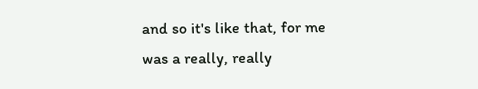and so it's like that, for me was a really, really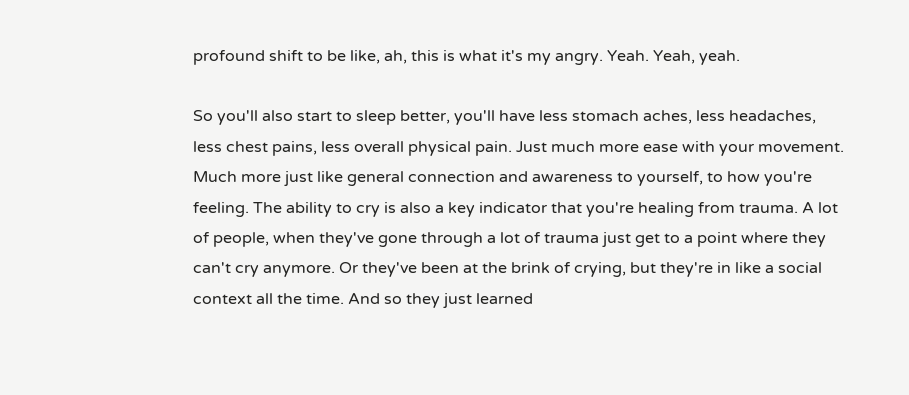profound shift to be like, ah, this is what it's my angry. Yeah. Yeah, yeah.

So you'll also start to sleep better, you'll have less stomach aches, less headaches, less chest pains, less overall physical pain. Just much more ease with your movement. Much more just like general connection and awareness to yourself, to how you're feeling. The ability to cry is also a key indicator that you're healing from trauma. A lot of people, when they've gone through a lot of trauma just get to a point where they can't cry anymore. Or they've been at the brink of crying, but they're in like a social context all the time. And so they just learned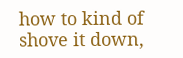how to kind of shove it down,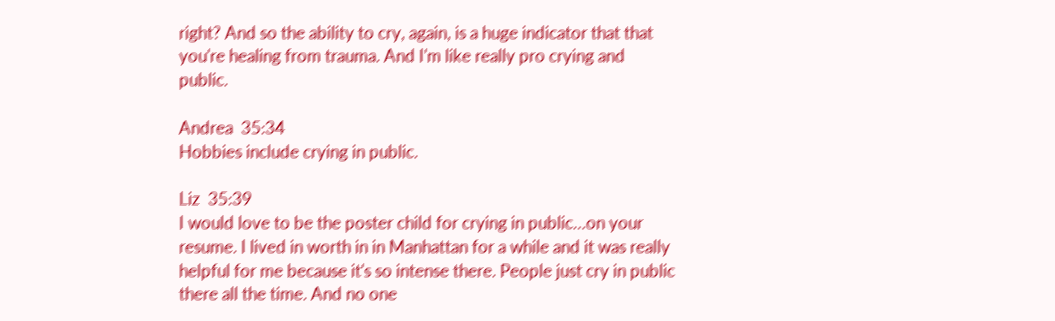right? And so the ability to cry, again, is a huge indicator that that you're healing from trauma. And I'm like really pro crying and public.

Andrea  35:34
Hobbies include crying in public.

Liz  35:39
I would love to be the poster child for crying in public…on your resume. I lived in worth in in Manhattan for a while and it was really helpful for me because it's so intense there. People just cry in public there all the time. And no one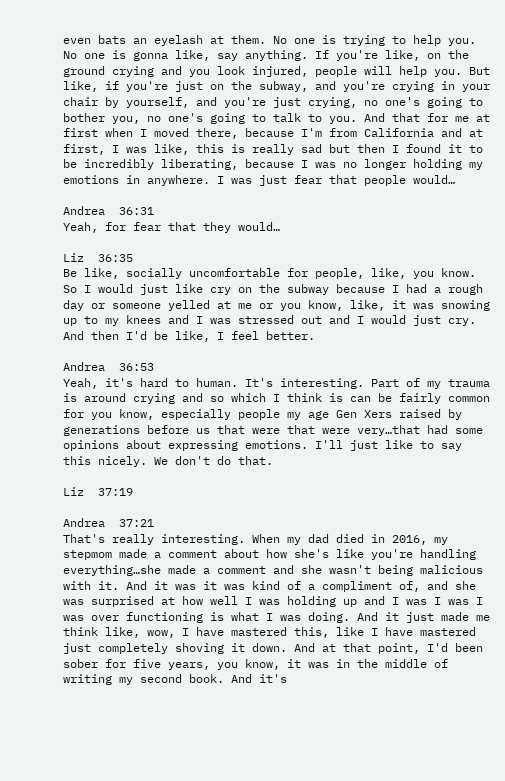even bats an eyelash at them. No one is trying to help you. No one is gonna like, say anything. If you're like, on the ground crying and you look injured, people will help you. But like, if you're just on the subway, and you're crying in your chair by yourself, and you're just crying, no one's going to bother you, no one's going to talk to you. And that for me at first when I moved there, because I'm from California and at first, I was like, this is really sad but then I found it to be incredibly liberating, because I was no longer holding my emotions in anywhere. I was just fear that people would…

Andrea  36:31
Yeah, for fear that they would…

Liz  36:35
Be like, socially uncomfortable for people, like, you know. So I would just like cry on the subway because I had a rough day or someone yelled at me or you know, like, it was snowing up to my knees and I was stressed out and I would just cry. And then I'd be like, I feel better.

Andrea  36:53
Yeah, it's hard to human. It's interesting. Part of my trauma is around crying and so which I think is can be fairly common for you know, especially people my age Gen Xers raised by generations before us that were that were very…that had some opinions about expressing emotions. I'll just like to say this nicely. We don't do that.

Liz  37:19

Andrea  37:21
That's really interesting. When my dad died in 2016, my stepmom made a comment about how she's like you're handling everything…she made a comment and she wasn't being malicious with it. And it was it was kind of a compliment of, and she was surprised at how well I was holding up and I was I was I was over functioning is what I was doing. And it just made me think like, wow, I have mastered this, like I have mastered just completely shoving it down. And at that point, I'd been sober for five years, you know, it was in the middle of writing my second book. And it's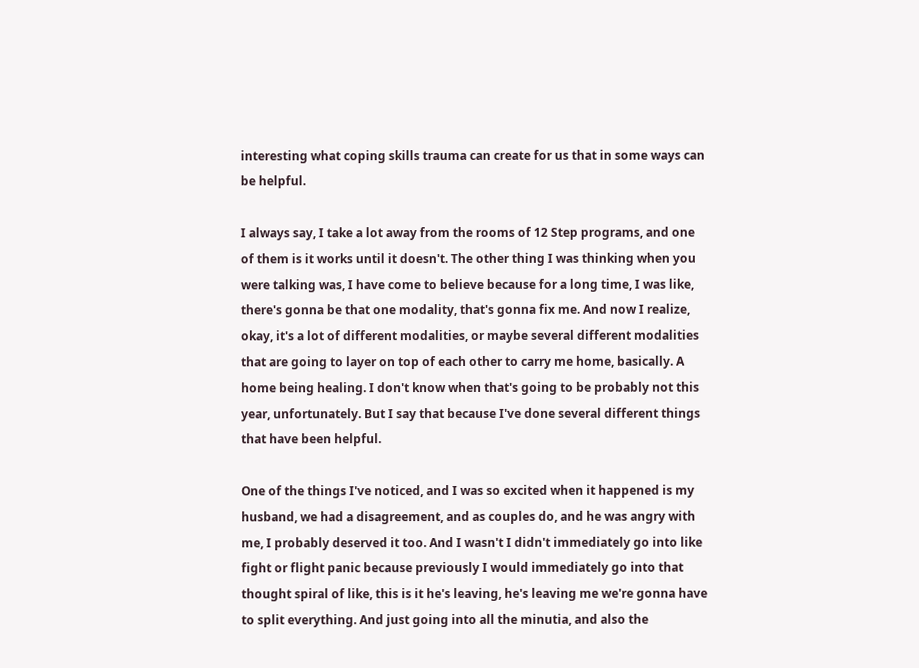interesting what coping skills trauma can create for us that in some ways can be helpful.

I always say, I take a lot away from the rooms of 12 Step programs, and one of them is it works until it doesn't. The other thing I was thinking when you were talking was, I have come to believe because for a long time, I was like, there's gonna be that one modality, that's gonna fix me. And now I realize, okay, it's a lot of different modalities, or maybe several different modalities that are going to layer on top of each other to carry me home, basically. A home being healing. I don't know when that's going to be probably not this year, unfortunately. But I say that because I've done several different things that have been helpful.

One of the things I've noticed, and I was so excited when it happened is my husband, we had a disagreement, and as couples do, and he was angry with me, I probably deserved it too. And I wasn't I didn't immediately go into like fight or flight panic because previously I would immediately go into that thought spiral of like, this is it he's leaving, he's leaving me we're gonna have to split everything. And just going into all the minutia, and also the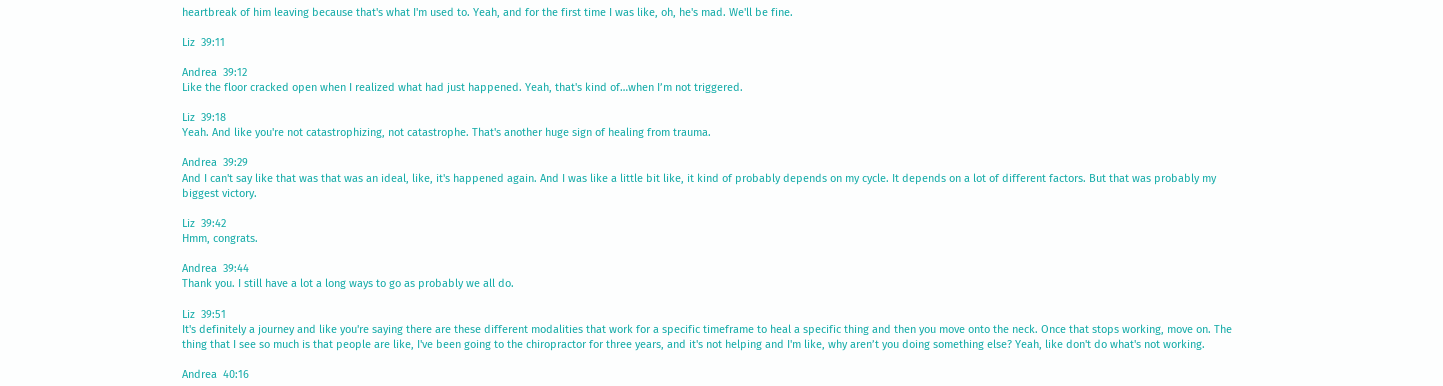heartbreak of him leaving because that's what I'm used to. Yeah, and for the first time I was like, oh, he's mad. We'll be fine.

Liz  39:11

Andrea  39:12
Like the floor cracked open when I realized what had just happened. Yeah, that's kind of…when I’m not triggered.

Liz  39:18
Yeah. And like you're not catastrophizing, not catastrophe. That's another huge sign of healing from trauma.

Andrea  39:29
And I can't say like that was that was an ideal, like, it's happened again. And I was like a little bit like, it kind of probably depends on my cycle. It depends on a lot of different factors. But that was probably my biggest victory.

Liz  39:42
Hmm, congrats.

Andrea  39:44
Thank you. I still have a lot a long ways to go as probably we all do.

Liz  39:51
It's definitely a journey and like you're saying there are these different modalities that work for a specific timeframe to heal a specific thing and then you move onto the neck. Once that stops working, move on. The thing that I see so much is that people are like, I've been going to the chiropractor for three years, and it's not helping and I'm like, why aren’t you doing something else? Yeah, like don't do what's not working.

Andrea  40:16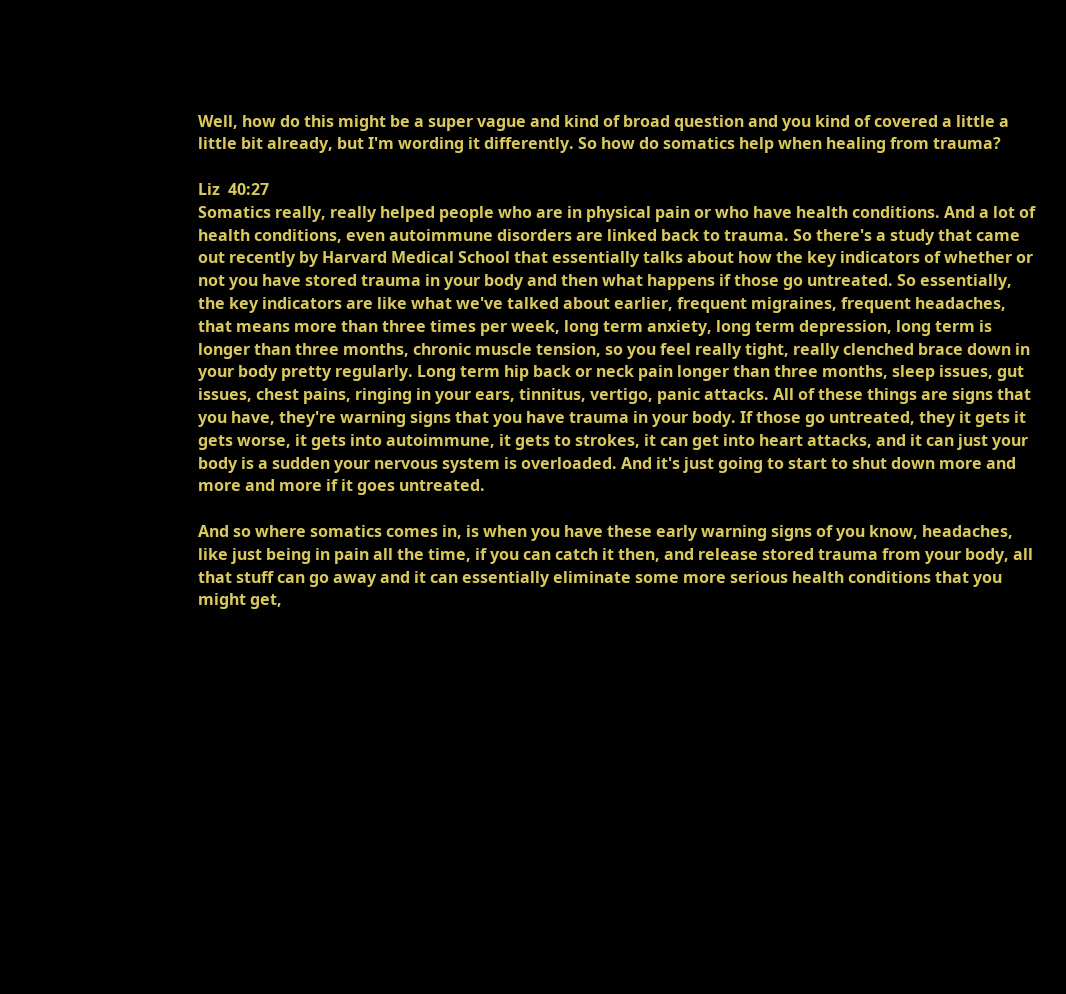Well, how do this might be a super vague and kind of broad question and you kind of covered a little a little bit already, but I'm wording it differently. So how do somatics help when healing from trauma?

Liz  40:27
Somatics really, really helped people who are in physical pain or who have health conditions. And a lot of health conditions, even autoimmune disorders are linked back to trauma. So there's a study that came out recently by Harvard Medical School that essentially talks about how the key indicators of whether or not you have stored trauma in your body and then what happens if those go untreated. So essentially, the key indicators are like what we've talked about earlier, frequent migraines, frequent headaches, that means more than three times per week, long term anxiety, long term depression, long term is longer than three months, chronic muscle tension, so you feel really tight, really clenched brace down in your body pretty regularly. Long term hip back or neck pain longer than three months, sleep issues, gut issues, chest pains, ringing in your ears, tinnitus, vertigo, panic attacks. All of these things are signs that you have, they're warning signs that you have trauma in your body. If those go untreated, they it gets it gets worse, it gets into autoimmune, it gets to strokes, it can get into heart attacks, and it can just your body is a sudden your nervous system is overloaded. And it's just going to start to shut down more and more and more if it goes untreated.

And so where somatics comes in, is when you have these early warning signs of you know, headaches, like just being in pain all the time, if you can catch it then, and release stored trauma from your body, all that stuff can go away and it can essentially eliminate some more serious health conditions that you might get,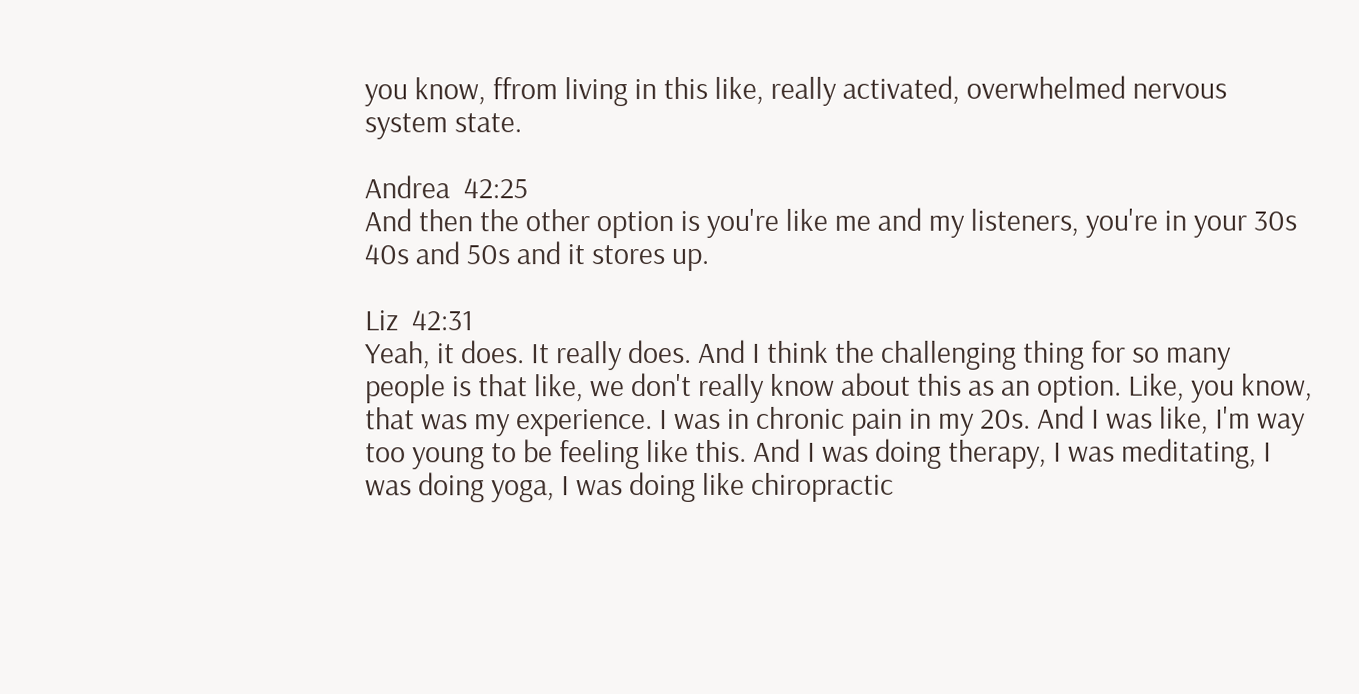you know, ffrom living in this like, really activated, overwhelmed nervous system state.

Andrea  42:25
And then the other option is you're like me and my listeners, you're in your 30s 40s and 50s and it stores up.

Liz  42:31
Yeah, it does. It really does. And I think the challenging thing for so many people is that like, we don't really know about this as an option. Like, you know, that was my experience. I was in chronic pain in my 20s. And I was like, I'm way too young to be feeling like this. And I was doing therapy, I was meditating, I was doing yoga, I was doing like chiropractic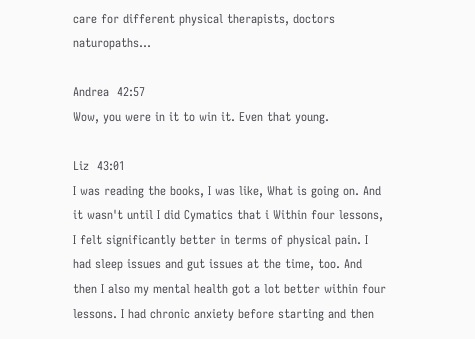care for different physical therapists, doctors naturopaths…

Andrea  42:57
Wow, you were in it to win it. Even that young.

Liz  43:01
I was reading the books, I was like, What is going on. And it wasn't until I did Cymatics that i Within four lessons, I felt significantly better in terms of physical pain. I had sleep issues and gut issues at the time, too. And then I also my mental health got a lot better within four lessons. I had chronic anxiety before starting and then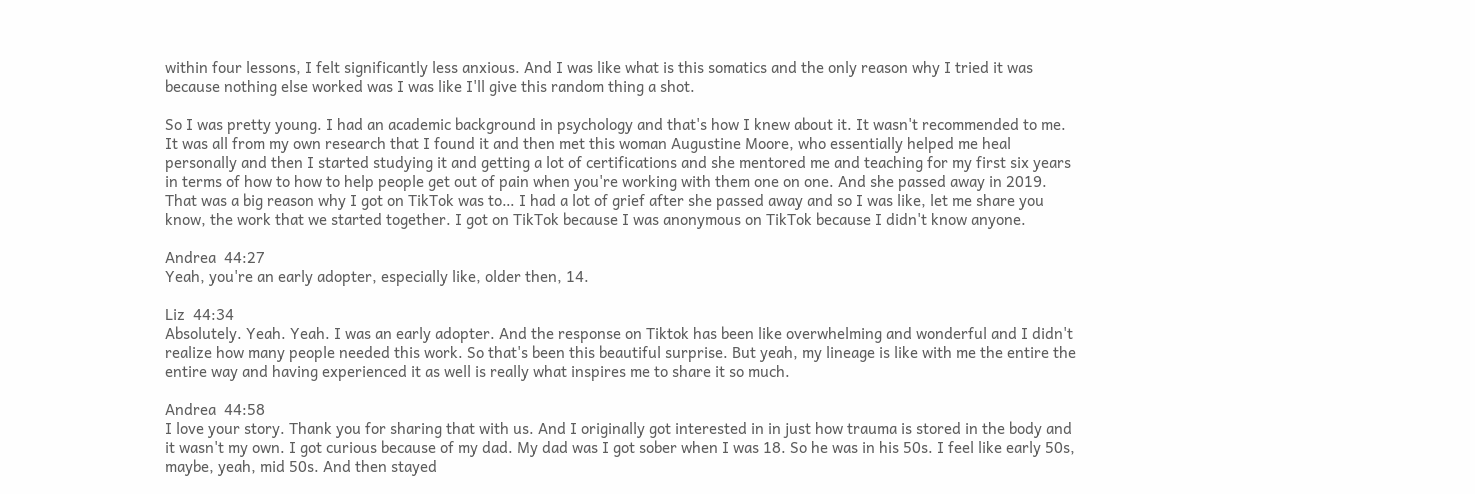within four lessons, I felt significantly less anxious. And I was like what is this somatics and the only reason why I tried it was because nothing else worked was I was like I'll give this random thing a shot.

So I was pretty young. I had an academic background in psychology and that's how I knew about it. It wasn't recommended to me. It was all from my own research that I found it and then met this woman Augustine Moore, who essentially helped me heal personally and then I started studying it and getting a lot of certifications and she mentored me and teaching for my first six years in terms of how to how to help people get out of pain when you're working with them one on one. And she passed away in 2019. That was a big reason why I got on TikTok was to… I had a lot of grief after she passed away and so I was like, let me share you know, the work that we started together. I got on TikTok because I was anonymous on TikTok because I didn't know anyone.

Andrea  44:27
Yeah, you're an early adopter, especially like, older then, 14.

Liz  44:34
Absolutely. Yeah. Yeah. I was an early adopter. And the response on Tiktok has been like overwhelming and wonderful and I didn't realize how many people needed this work. So that's been this beautiful surprise. But yeah, my lineage is like with me the entire the entire way and having experienced it as well is really what inspires me to share it so much.

Andrea  44:58
I love your story. Thank you for sharing that with us. And I originally got interested in in just how trauma is stored in the body and it wasn't my own. I got curious because of my dad. My dad was I got sober when I was 18. So he was in his 50s. I feel like early 50s, maybe, yeah, mid 50s. And then stayed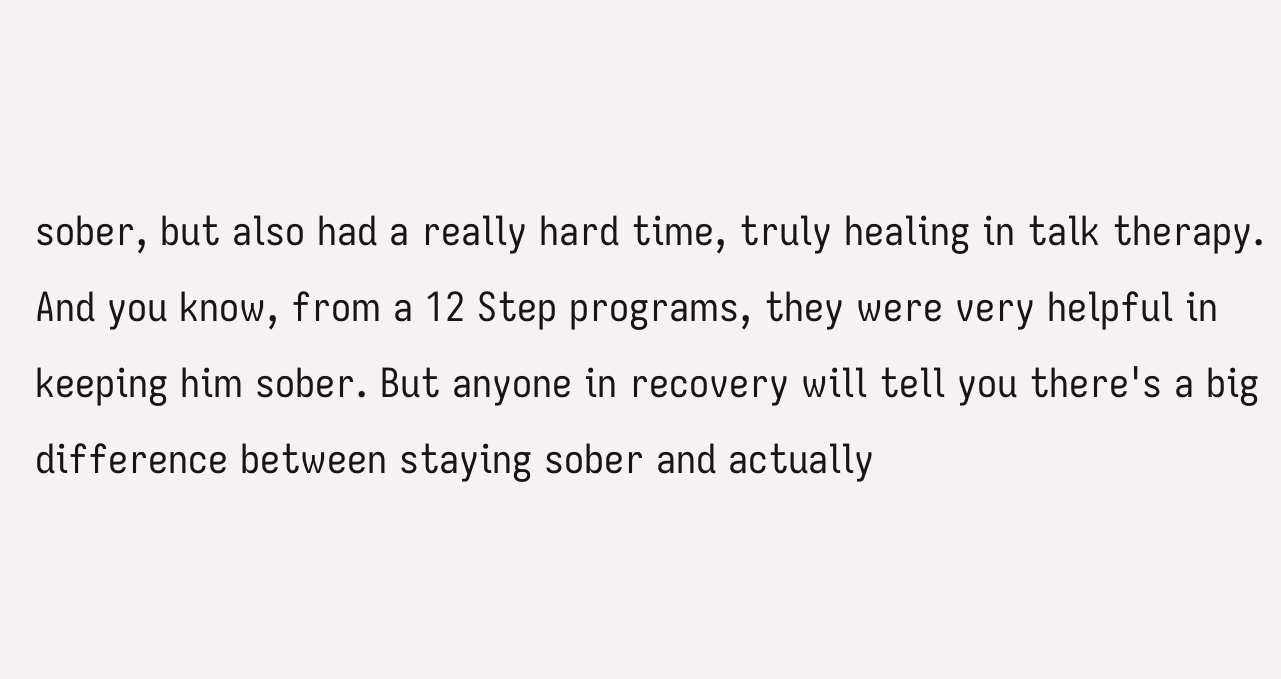sober, but also had a really hard time, truly healing in talk therapy. And you know, from a 12 Step programs, they were very helpful in keeping him sober. But anyone in recovery will tell you there's a big difference between staying sober and actually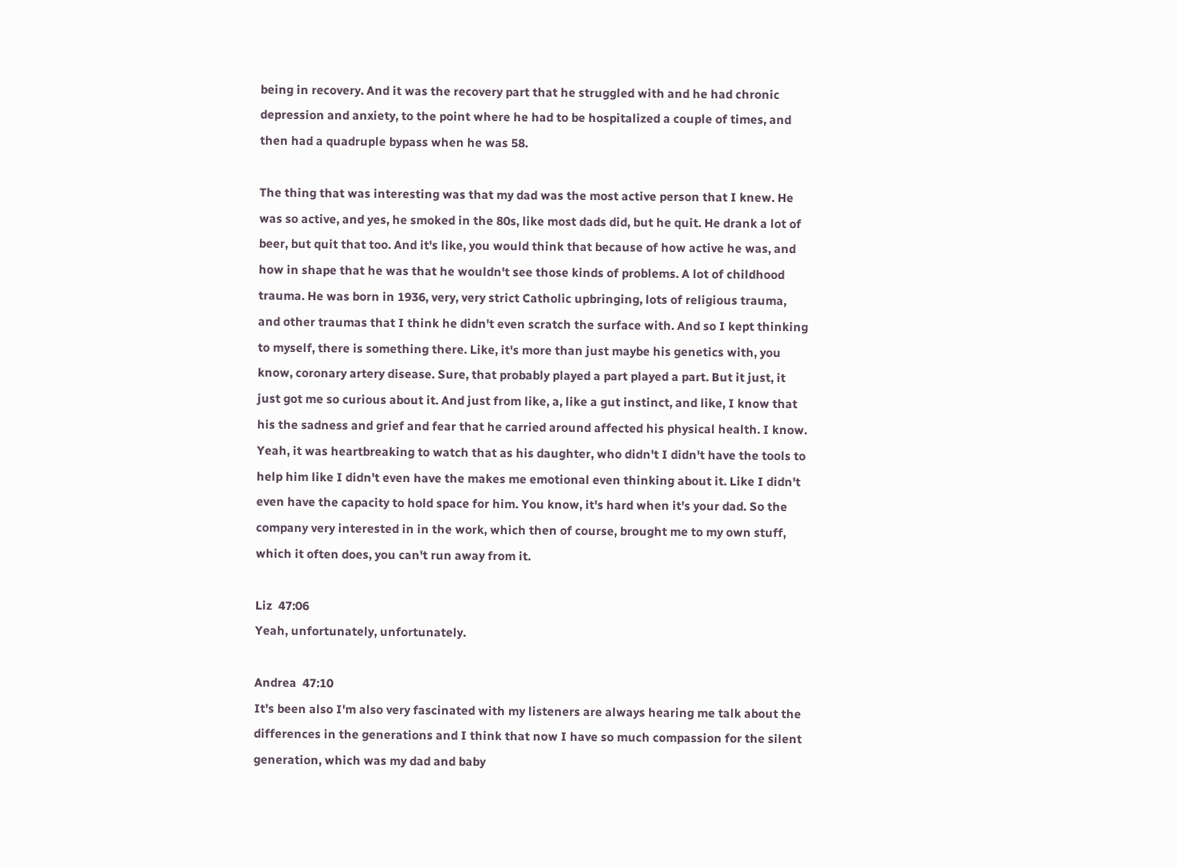being in recovery. And it was the recovery part that he struggled with and he had chronic depression and anxiety, to the point where he had to be hospitalized a couple of times, and then had a quadruple bypass when he was 58.

The thing that was interesting was that my dad was the most active person that I knew. He was so active, and yes, he smoked in the 80s, like most dads did, but he quit. He drank a lot of beer, but quit that too. And it's like, you would think that because of how active he was, and how in shape that he was that he wouldn't see those kinds of problems. A lot of childhood trauma. He was born in 1936, very, very strict Catholic upbringing, lots of religious trauma, and other traumas that I think he didn't even scratch the surface with. And so I kept thinking to myself, there is something there. Like, it's more than just maybe his genetics with, you know, coronary artery disease. Sure, that probably played a part played a part. But it just, it just got me so curious about it. And just from like, a, like a gut instinct, and like, I know that his the sadness and grief and fear that he carried around affected his physical health. I know. Yeah, it was heartbreaking to watch that as his daughter, who didn't I didn't have the tools to help him like I didn't even have the makes me emotional even thinking about it. Like I didn't even have the capacity to hold space for him. You know, it's hard when it's your dad. So the company very interested in in the work, which then of course, brought me to my own stuff, which it often does, you can't run away from it.

Liz  47:06
Yeah, unfortunately, unfortunately.

Andrea  47:10
It's been also I'm also very fascinated with my listeners are always hearing me talk about the differences in the generations and I think that now I have so much compassion for the silent generation, which was my dad and baby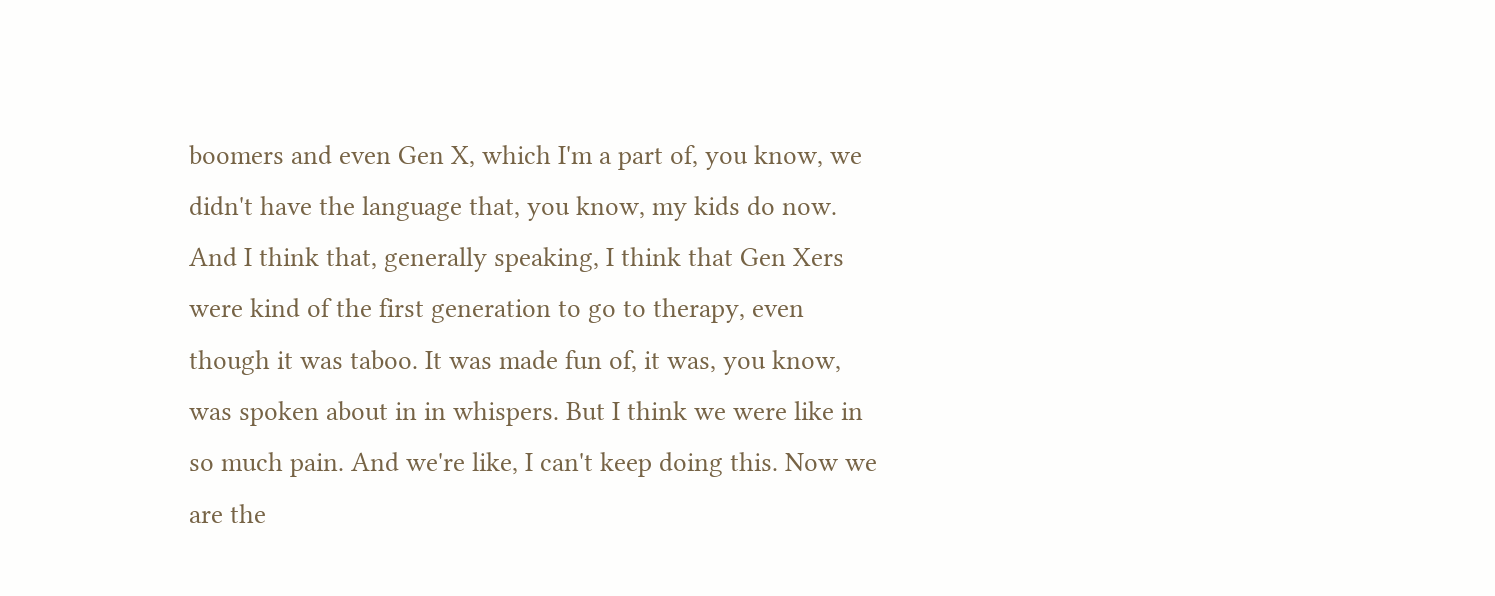boomers and even Gen X, which I'm a part of, you know, we didn't have the language that, you know, my kids do now. And I think that, generally speaking, I think that Gen Xers were kind of the first generation to go to therapy, even though it was taboo. It was made fun of, it was, you know, was spoken about in in whispers. But I think we were like in so much pain. And we're like, I can't keep doing this. Now we are the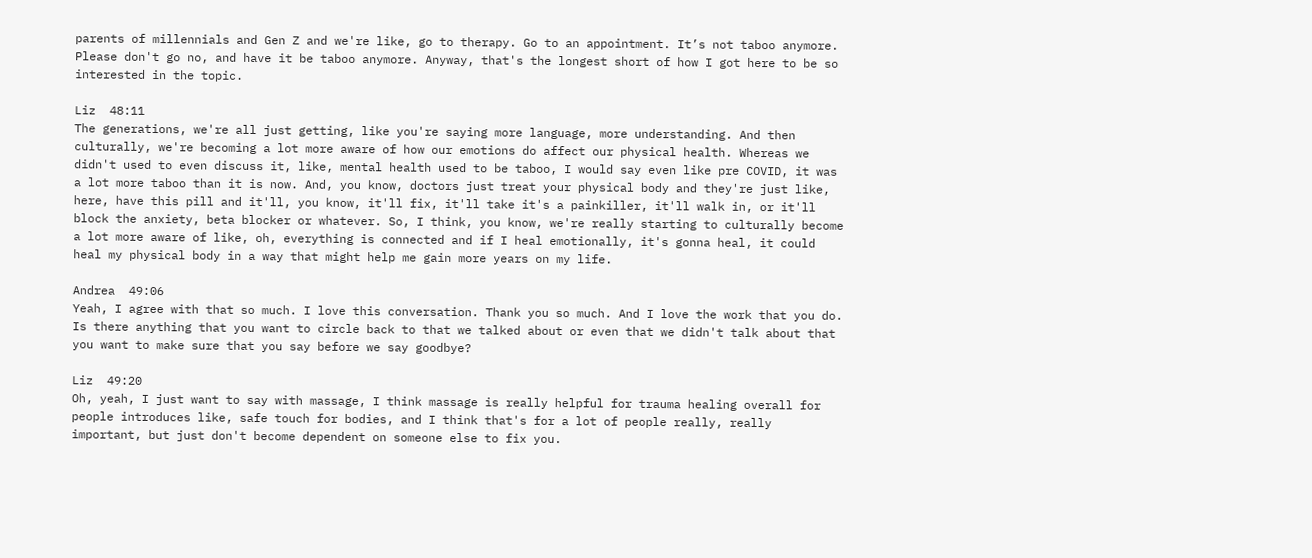parents of millennials and Gen Z and we're like, go to therapy. Go to an appointment. It’s not taboo anymore. Please don't go no, and have it be taboo anymore. Anyway, that's the longest short of how I got here to be so interested in the topic.

Liz  48:11
The generations, we're all just getting, like you're saying more language, more understanding. And then culturally, we're becoming a lot more aware of how our emotions do affect our physical health. Whereas we didn't used to even discuss it, like, mental health used to be taboo, I would say even like pre COVID, it was a lot more taboo than it is now. And, you know, doctors just treat your physical body and they're just like, here, have this pill and it'll, you know, it'll fix, it'll take it's a painkiller, it'll walk in, or it'll block the anxiety, beta blocker or whatever. So, I think, you know, we're really starting to culturally become a lot more aware of like, oh, everything is connected and if I heal emotionally, it's gonna heal, it could heal my physical body in a way that might help me gain more years on my life.

Andrea  49:06
Yeah, I agree with that so much. I love this conversation. Thank you so much. And I love the work that you do. Is there anything that you want to circle back to that we talked about or even that we didn't talk about that you want to make sure that you say before we say goodbye?

Liz  49:20
Oh, yeah, I just want to say with massage, I think massage is really helpful for trauma healing overall for people introduces like, safe touch for bodies, and I think that's for a lot of people really, really important, but just don't become dependent on someone else to fix you.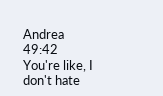Andrea  49:42
You're like, I don't hate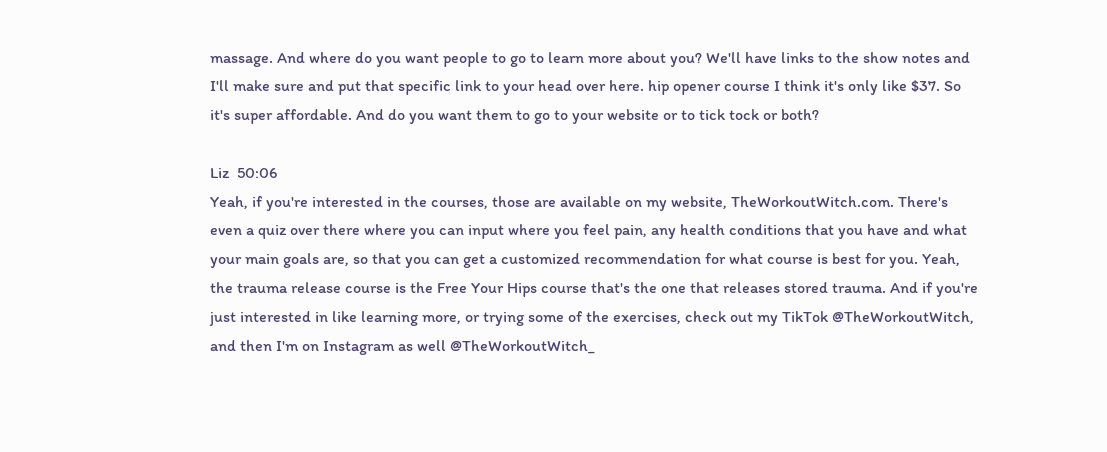massage. And where do you want people to go to learn more about you? We'll have links to the show notes and I'll make sure and put that specific link to your head over here. hip opener course I think it's only like $37. So it's super affordable. And do you want them to go to your website or to tick tock or both?

Liz  50:06
Yeah, if you're interested in the courses, those are available on my website, TheWorkoutWitch.com. There's even a quiz over there where you can input where you feel pain, any health conditions that you have and what your main goals are, so that you can get a customized recommendation for what course is best for you. Yeah, the trauma release course is the Free Your Hips course that's the one that releases stored trauma. And if you're just interested in like learning more, or trying some of the exercises, check out my TikTok @TheWorkoutWitch, and then I'm on Instagram as well @TheWorkoutWitch_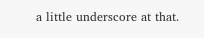a little underscore at that.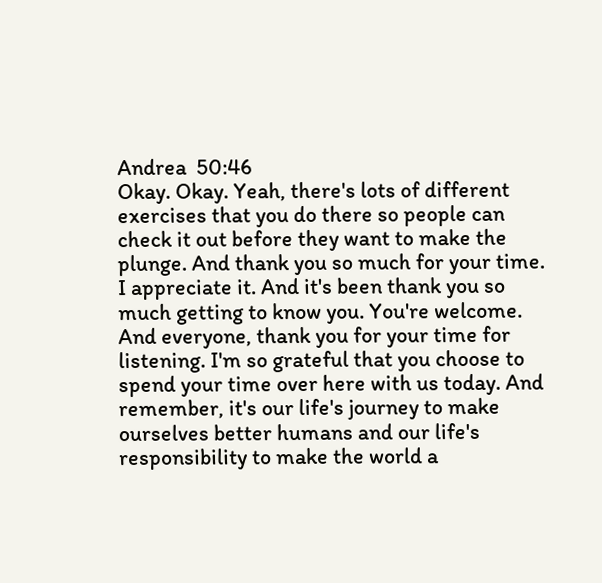Andrea  50:46
Okay. Okay. Yeah, there's lots of different exercises that you do there so people can check it out before they want to make the plunge. And thank you so much for your time. I appreciate it. And it's been thank you so much getting to know you. You're welcome. And everyone, thank you for your time for listening. I'm so grateful that you choose to spend your time over here with us today. And remember, it's our life's journey to make ourselves better humans and our life's responsibility to make the world a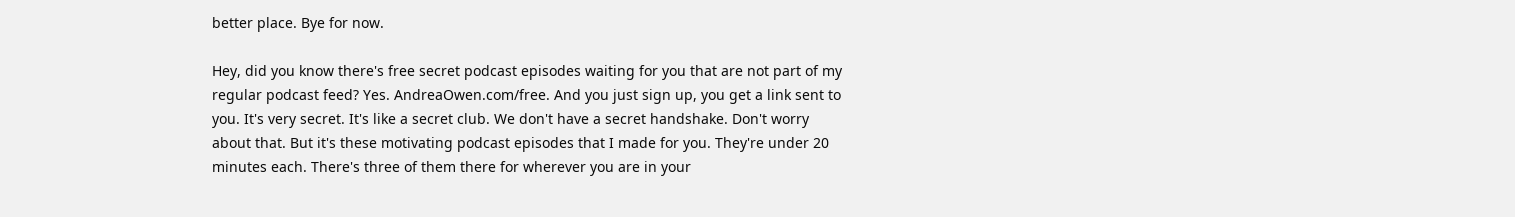better place. Bye for now.

Hey, did you know there's free secret podcast episodes waiting for you that are not part of my regular podcast feed? Yes. AndreaOwen.com/free. And you just sign up, you get a link sent to you. It's very secret. It's like a secret club. We don't have a secret handshake. Don't worry about that. But it's these motivating podcast episodes that I made for you. They're under 20 minutes each. There's three of them there for wherever you are in your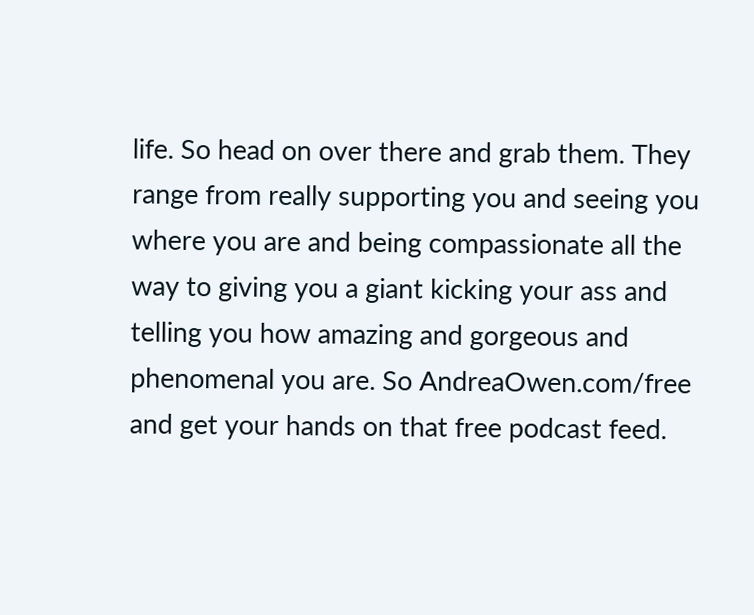life. So head on over there and grab them. They range from really supporting you and seeing you where you are and being compassionate all the way to giving you a giant kicking your ass and telling you how amazing and gorgeous and phenomenal you are. So AndreaOwen.com/free and get your hands on that free podcast feed.